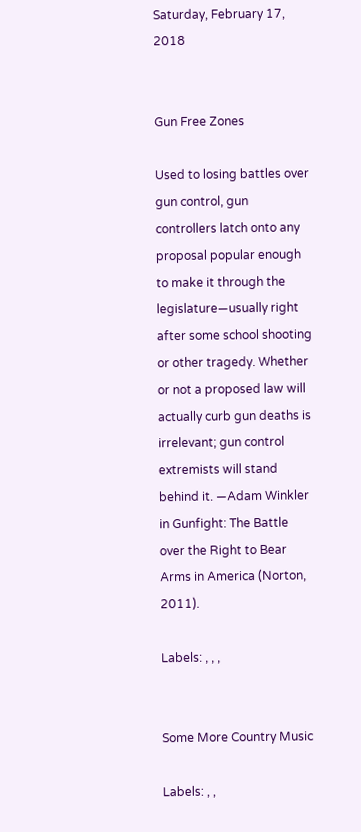Saturday, February 17, 2018


Gun Free Zones

Used to losing battles over gun control, gun controllers latch onto any proposal popular enough to make it through the legislature—usually right after some school shooting or other tragedy. Whether or not a proposed law will actually curb gun deaths is irrelevant; gun control extremists will stand behind it. —Adam Winkler in Gunfight: The Battle over the Right to Bear Arms in America (Norton, 2011).

Labels: , , ,


Some More Country Music

Labels: , ,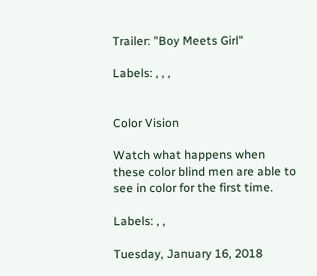Trailer: "Boy Meets Girl"

Labels: , , ,


Color Vision

Watch what happens when these color blind men are able to see in color for the first time.

Labels: , ,

Tuesday, January 16, 2018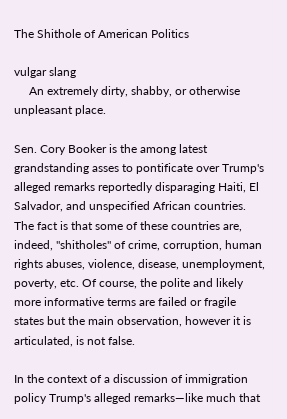The Shithole of American Politics

vulgar slang
     An extremely dirty, shabby, or otherwise unpleasant place.

Sen. Cory Booker is the among latest grandstanding asses to pontificate over Trump's alleged remarks reportedly disparaging Haiti, El Salvador, and unspecified African countries. The fact is that some of these countries are, indeed, "shitholes" of crime, corruption, human rights abuses, violence, disease, unemployment, poverty, etc. Of course, the polite and likely more informative terms are failed or fragile states but the main observation, however it is articulated, is not false.

In the context of a discussion of immigration policy Trump's alleged remarks—like much that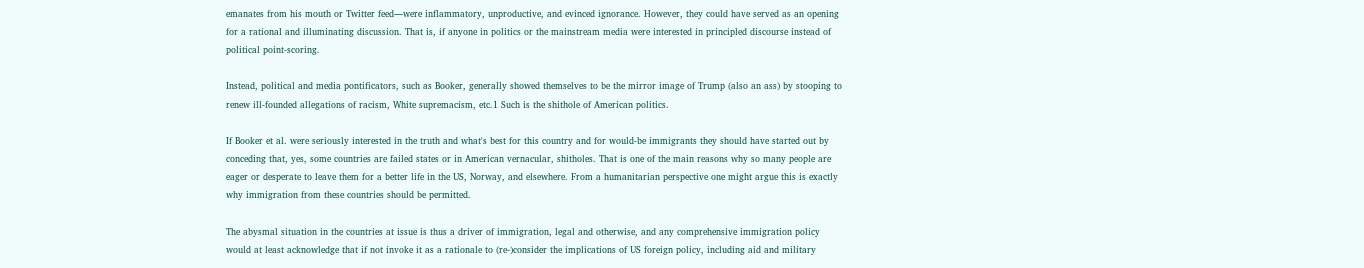emanates from his mouth or Twitter feed—were inflammatory, unproductive, and evinced ignorance. However, they could have served as an opening for a rational and illuminating discussion. That is, if anyone in politics or the mainstream media were interested in principled discourse instead of political point-scoring.

Instead, political and media pontificators, such as Booker, generally showed themselves to be the mirror image of Trump (also an ass) by stooping to renew ill-founded allegations of racism, White supremacism, etc.1 Such is the shithole of American politics.

If Booker et al. were seriously interested in the truth and what's best for this country and for would-be immigrants they should have started out by conceding that, yes, some countries are failed states or in American vernacular, shitholes. That is one of the main reasons why so many people are eager or desperate to leave them for a better life in the US, Norway, and elsewhere. From a humanitarian perspective one might argue this is exactly why immigration from these countries should be permitted.

The abysmal situation in the countries at issue is thus a driver of immigration, legal and otherwise, and any comprehensive immigration policy would at least acknowledge that if not invoke it as a rationale to (re-)consider the implications of US foreign policy, including aid and military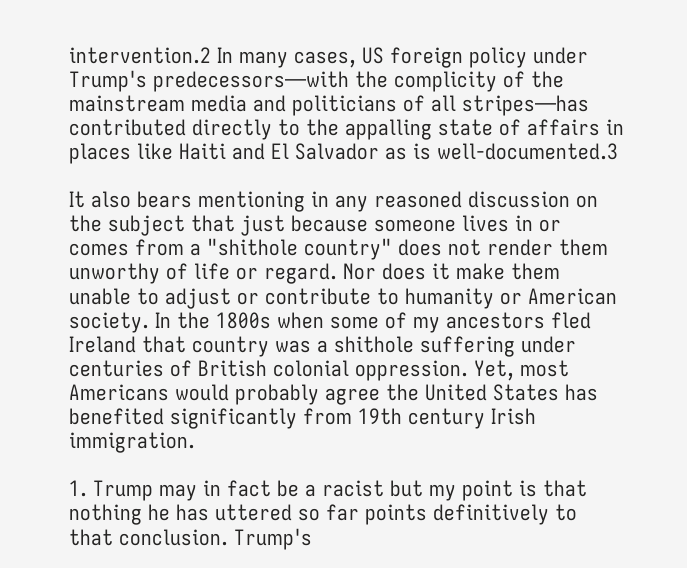intervention.2 In many cases, US foreign policy under Trump's predecessors—with the complicity of the mainstream media and politicians of all stripes—has contributed directly to the appalling state of affairs in places like Haiti and El Salvador as is well-documented.3

It also bears mentioning in any reasoned discussion on the subject that just because someone lives in or comes from a "shithole country" does not render them unworthy of life or regard. Nor does it make them unable to adjust or contribute to humanity or American society. In the 1800s when some of my ancestors fled Ireland that country was a shithole suffering under centuries of British colonial oppression. Yet, most Americans would probably agree the United States has benefited significantly from 19th century Irish immigration.

1. Trump may in fact be a racist but my point is that nothing he has uttered so far points definitively to that conclusion. Trump's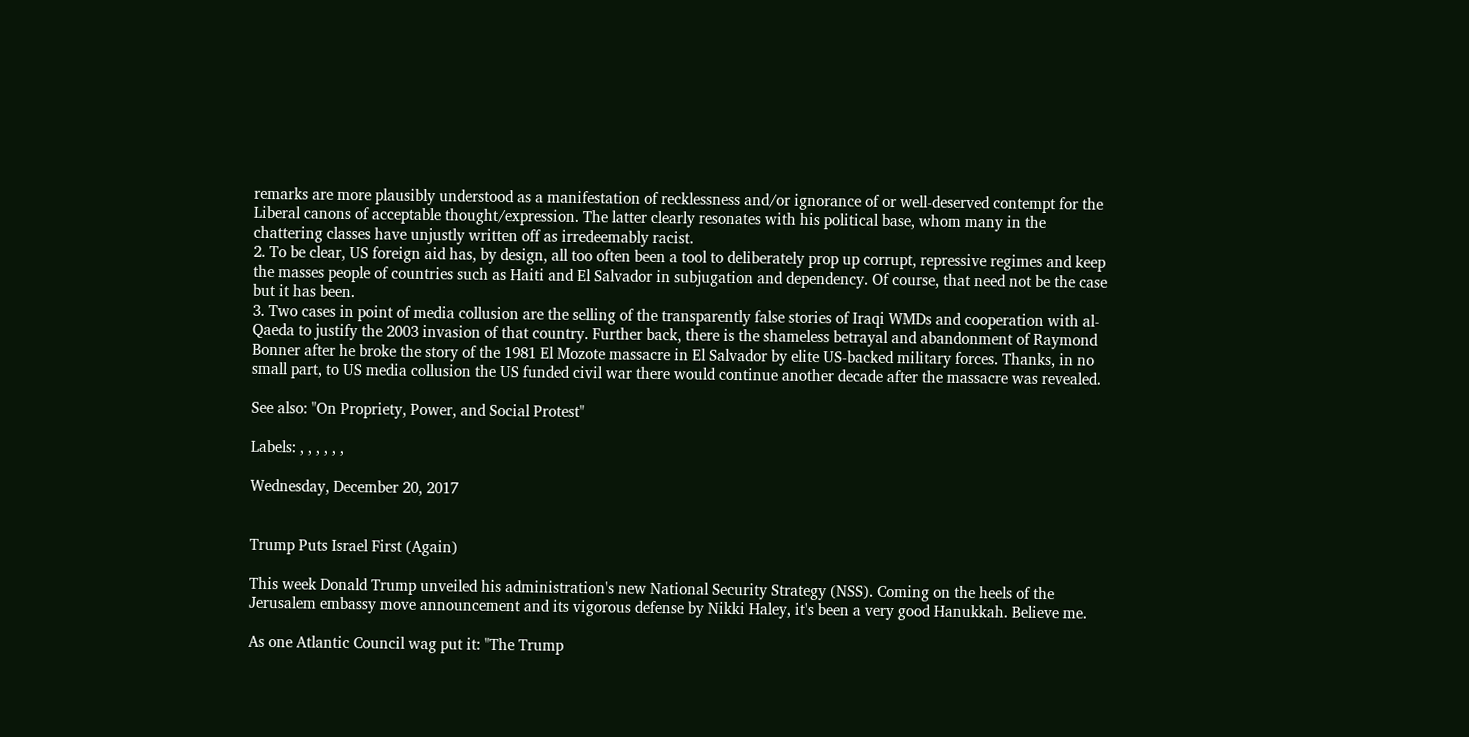remarks are more plausibly understood as a manifestation of recklessness and/or ignorance of or well-deserved contempt for the Liberal canons of acceptable thought/expression. The latter clearly resonates with his political base, whom many in the chattering classes have unjustly written off as irredeemably racist.
2. To be clear, US foreign aid has, by design, all too often been a tool to deliberately prop up corrupt, repressive regimes and keep the masses people of countries such as Haiti and El Salvador in subjugation and dependency. Of course, that need not be the case but it has been.
3. Two cases in point of media collusion are the selling of the transparently false stories of Iraqi WMDs and cooperation with al-Qaeda to justify the 2003 invasion of that country. Further back, there is the shameless betrayal and abandonment of Raymond Bonner after he broke the story of the 1981 El Mozote massacre in El Salvador by elite US-backed military forces. Thanks, in no small part, to US media collusion the US funded civil war there would continue another decade after the massacre was revealed.

See also: "On Propriety, Power, and Social Protest"

Labels: , , , , , ,

Wednesday, December 20, 2017


Trump Puts Israel First (Again)

This week Donald Trump unveiled his administration's new National Security Strategy (NSS). Coming on the heels of the Jerusalem embassy move announcement and its vigorous defense by Nikki Haley, it's been a very good Hanukkah. Believe me.

As one Atlantic Council wag put it: "The Trump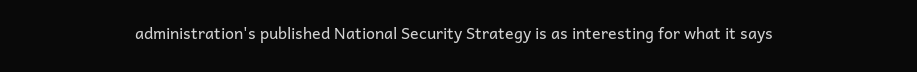administration's published National Security Strategy is as interesting for what it says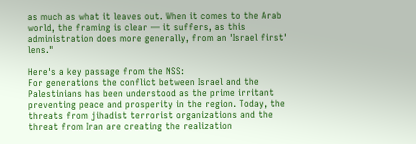as much as what it leaves out. When it comes to the Arab world, the framing is clear — it suffers, as this administration does more generally, from an 'Israel first' lens."

Here's a key passage from the NSS:
For generations the conflict between Israel and the Palestinians has been understood as the prime irritant preventing peace and prosperity in the region. Today, the threats from jihadist terrorist organizations and the threat from Iran are creating the realization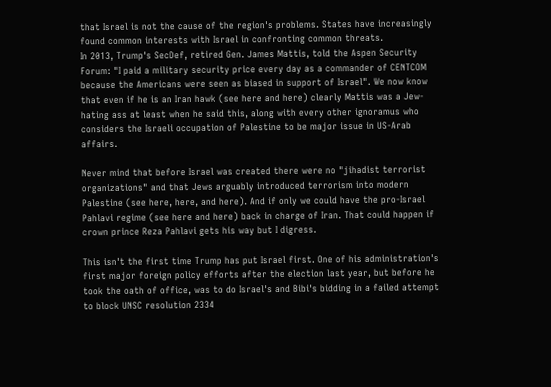that Israel is not the cause of the region's problems. States have increasingly found common interests with Israel in confronting common threats.
In 2013, Trump's SecDef, retired Gen. James Mattis, told the Aspen Security Forum: "I paid a military security price every day as a commander of CENTCOM because the Americans were seen as biased in support of Israel". We now know that even if he is an Iran hawk (see here and here) clearly Mattis was a Jew-hating ass at least when he said this, along with every other ignoramus who considers the Israeli occupation of Palestine to be major issue in US-Arab affairs.

Never mind that before Israel was created there were no "jihadist terrorist organizations" and that Jews arguably introduced terrorism into modern Palestine (see here, here, and here). And if only we could have the pro-Israel Pahlavi regime (see here and here) back in charge of Iran. That could happen if crown prince Reza Pahlavi gets his way but I digress.

This isn't the first time Trump has put Israel first. One of his administration's first major foreign policy efforts after the election last year, but before he took the oath of office, was to do Israel's and Bibi's bidding in a failed attempt to block UNSC resolution 2334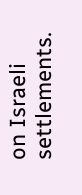on Israeli settlements.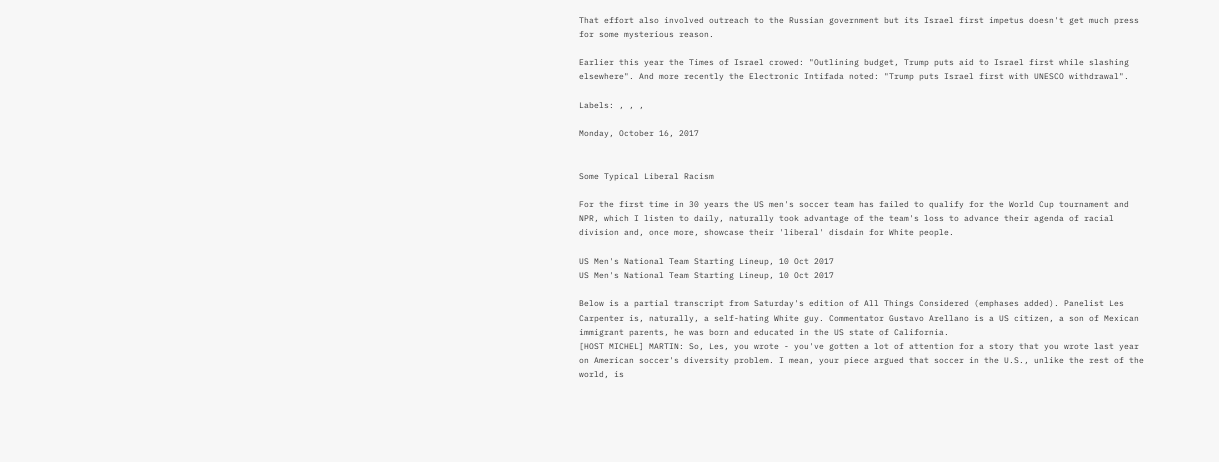That effort also involved outreach to the Russian government but its Israel first impetus doesn't get much press for some mysterious reason.

Earlier this year the Times of Israel crowed: "Outlining budget, Trump puts aid to Israel first while slashing elsewhere". And more recently the Electronic Intifada noted: "Trump puts Israel first with UNESCO withdrawal".

Labels: , , ,

Monday, October 16, 2017


Some Typical Liberal Racism

For the first time in 30 years the US men's soccer team has failed to qualify for the World Cup tournament and NPR, which I listen to daily, naturally took advantage of the team's loss to advance their agenda of racial division and, once more, showcase their 'liberal' disdain for White people.

US Men's National Team Starting Lineup, 10 Oct 2017
US Men's National Team Starting Lineup, 10 Oct 2017

Below is a partial transcript from Saturday's edition of All Things Considered (emphases added). Panelist Les Carpenter is, naturally, a self-hating White guy. Commentator Gustavo Arellano is a US citizen, a son of Mexican immigrant parents, he was born and educated in the US state of California.
[HOST MICHEL] MARTIN: So, Les, you wrote - you've gotten a lot of attention for a story that you wrote last year on American soccer's diversity problem. I mean, your piece argued that soccer in the U.S., unlike the rest of the world, is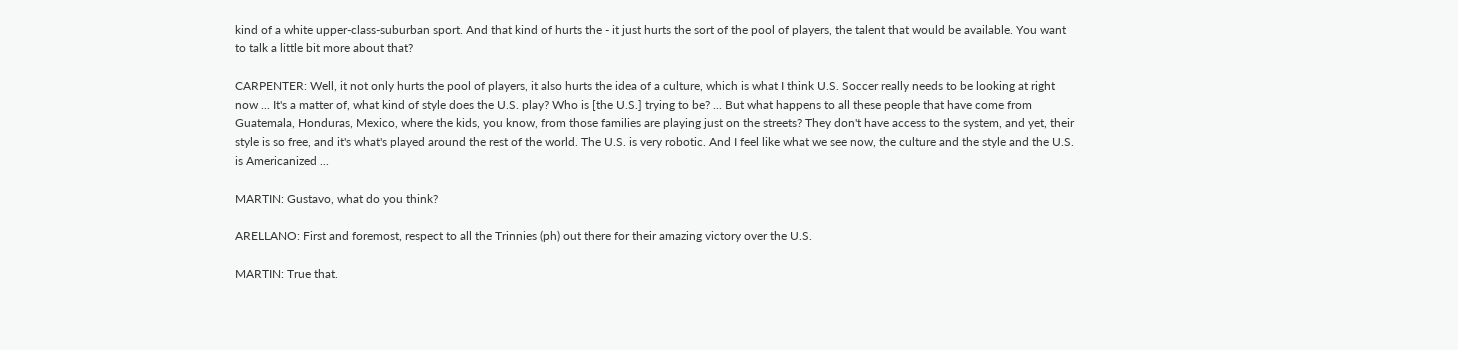kind of a white upper-class-suburban sport. And that kind of hurts the - it just hurts the sort of the pool of players, the talent that would be available. You want to talk a little bit more about that?

CARPENTER: Well, it not only hurts the pool of players, it also hurts the idea of a culture, which is what I think U.S. Soccer really needs to be looking at right now ... It's a matter of, what kind of style does the U.S. play? Who is [the U.S.] trying to be? ... But what happens to all these people that have come from Guatemala, Honduras, Mexico, where the kids, you know, from those families are playing just on the streets? They don't have access to the system, and yet, their style is so free, and it's what's played around the rest of the world. The U.S. is very robotic. And I feel like what we see now, the culture and the style and the U.S. is Americanized ...

MARTIN: Gustavo, what do you think?

ARELLANO: First and foremost, respect to all the Trinnies (ph) out there for their amazing victory over the U.S.

MARTIN: True that.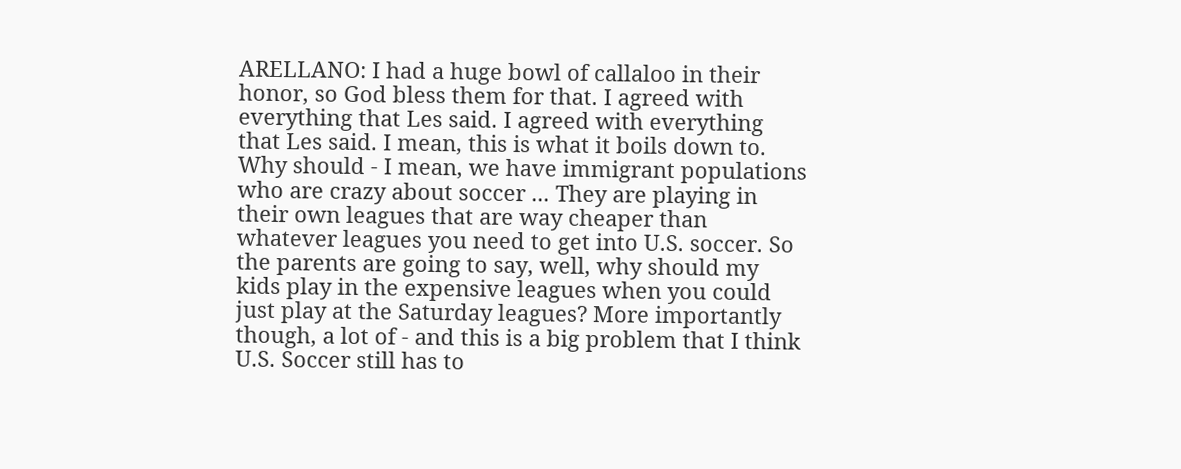ARELLANO: I had a huge bowl of callaloo in their honor, so God bless them for that. I agreed with everything that Les said. I agreed with everything that Les said. I mean, this is what it boils down to. Why should - I mean, we have immigrant populations who are crazy about soccer ... They are playing in their own leagues that are way cheaper than whatever leagues you need to get into U.S. soccer. So the parents are going to say, well, why should my kids play in the expensive leagues when you could just play at the Saturday leagues? More importantly though, a lot of - and this is a big problem that I think U.S. Soccer still has to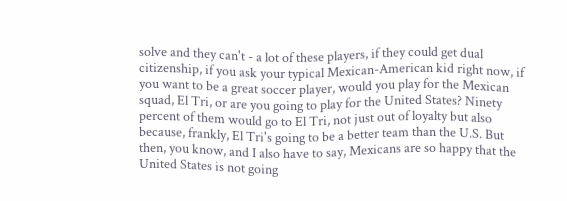solve and they can't - a lot of these players, if they could get dual citizenship, if you ask your typical Mexican-American kid right now, if you want to be a great soccer player, would you play for the Mexican squad, El Tri, or are you going to play for the United States? Ninety percent of them would go to El Tri, not just out of loyalty but also because, frankly, El Tri's going to be a better team than the U.S. But then, you know, and I also have to say, Mexicans are so happy that the United States is not going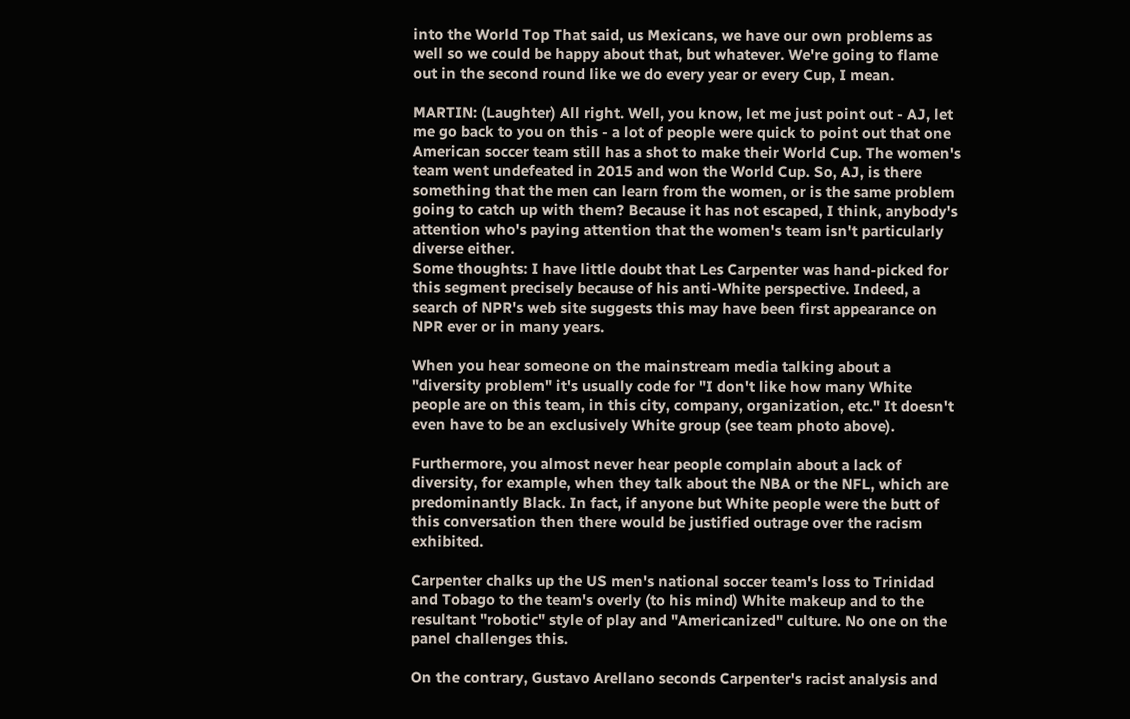into the World Top That said, us Mexicans, we have our own problems as well so we could be happy about that, but whatever. We're going to flame out in the second round like we do every year or every Cup, I mean.

MARTIN: (Laughter) All right. Well, you know, let me just point out - AJ, let me go back to you on this - a lot of people were quick to point out that one American soccer team still has a shot to make their World Cup. The women's team went undefeated in 2015 and won the World Cup. So, AJ, is there something that the men can learn from the women, or is the same problem going to catch up with them? Because it has not escaped, I think, anybody's attention who's paying attention that the women's team isn't particularly diverse either.
Some thoughts: I have little doubt that Les Carpenter was hand-picked for this segment precisely because of his anti-White perspective. Indeed, a search of NPR's web site suggests this may have been first appearance on NPR ever or in many years.

When you hear someone on the mainstream media talking about a "diversity problem" it's usually code for "I don't like how many White people are on this team, in this city, company, organization, etc." It doesn't even have to be an exclusively White group (see team photo above).

Furthermore, you almost never hear people complain about a lack of diversity, for example, when they talk about the NBA or the NFL, which are predominantly Black. In fact, if anyone but White people were the butt of this conversation then there would be justified outrage over the racism exhibited.

Carpenter chalks up the US men's national soccer team's loss to Trinidad and Tobago to the team's overly (to his mind) White makeup and to the resultant "robotic" style of play and "Americanized" culture. No one on the panel challenges this.

On the contrary, Gustavo Arellano seconds Carpenter's racist analysis and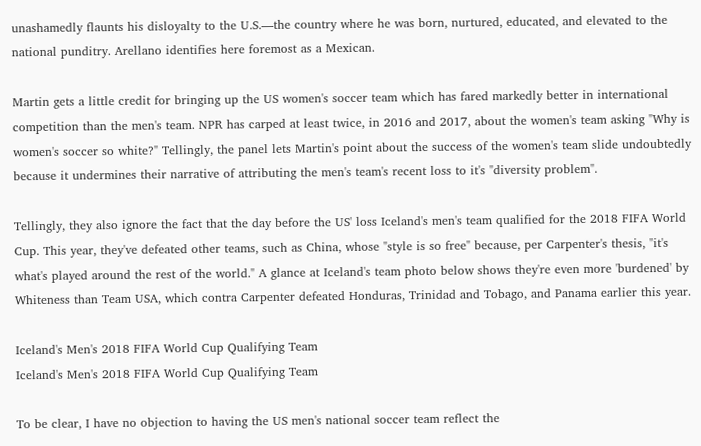unashamedly flaunts his disloyalty to the U.S.—the country where he was born, nurtured, educated, and elevated to the national punditry. Arellano identifies here foremost as a Mexican.

Martin gets a little credit for bringing up the US women's soccer team which has fared markedly better in international competition than the men's team. NPR has carped at least twice, in 2016 and 2017, about the women's team asking "Why is women's soccer so white?" Tellingly, the panel lets Martin's point about the success of the women's team slide undoubtedly because it undermines their narrative of attributing the men's team's recent loss to it's "diversity problem".

Tellingly, they also ignore the fact that the day before the US' loss Iceland's men's team qualified for the 2018 FIFA World Cup. This year, they've defeated other teams, such as China, whose "style is so free" because, per Carpenter's thesis, "it's what's played around the rest of the world." A glance at Iceland's team photo below shows they're even more 'burdened' by Whiteness than Team USA, which contra Carpenter defeated Honduras, Trinidad and Tobago, and Panama earlier this year.

Iceland's Men's 2018 FIFA World Cup Qualifying Team
Iceland's Men's 2018 FIFA World Cup Qualifying Team

To be clear, I have no objection to having the US men's national soccer team reflect the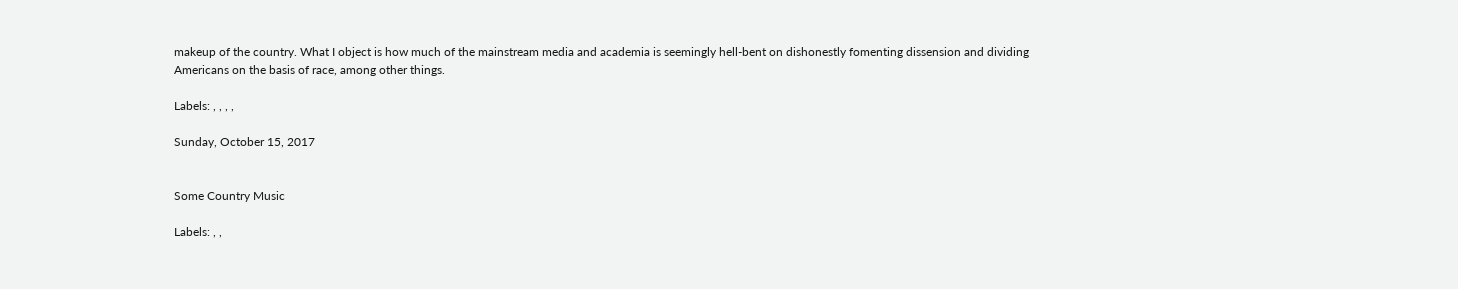makeup of the country. What I object is how much of the mainstream media and academia is seemingly hell-bent on dishonestly fomenting dissension and dividing Americans on the basis of race, among other things.

Labels: , , , ,

Sunday, October 15, 2017


Some Country Music

Labels: , ,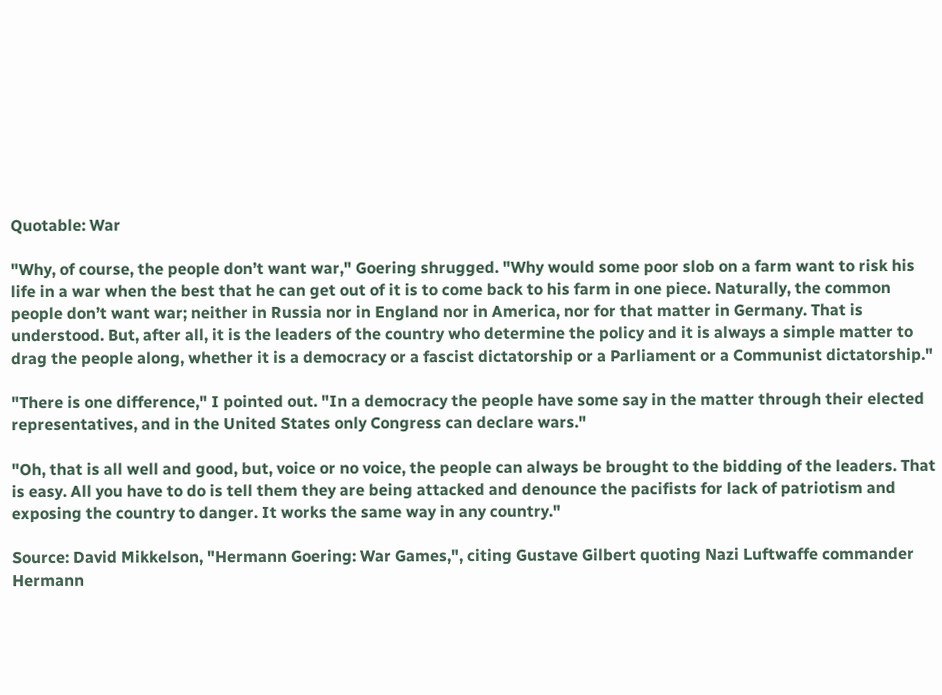Quotable: War

"Why, of course, the people don’t want war," Goering shrugged. "Why would some poor slob on a farm want to risk his life in a war when the best that he can get out of it is to come back to his farm in one piece. Naturally, the common people don’t want war; neither in Russia nor in England nor in America, nor for that matter in Germany. That is understood. But, after all, it is the leaders of the country who determine the policy and it is always a simple matter to drag the people along, whether it is a democracy or a fascist dictatorship or a Parliament or a Communist dictatorship."

"There is one difference," I pointed out. "In a democracy the people have some say in the matter through their elected representatives, and in the United States only Congress can declare wars."

"Oh, that is all well and good, but, voice or no voice, the people can always be brought to the bidding of the leaders. That is easy. All you have to do is tell them they are being attacked and denounce the pacifists for lack of patriotism and exposing the country to danger. It works the same way in any country."

Source: David Mikkelson, "Hermann Goering: War Games,", citing Gustave Gilbert quoting Nazi Luftwaffe commander Hermann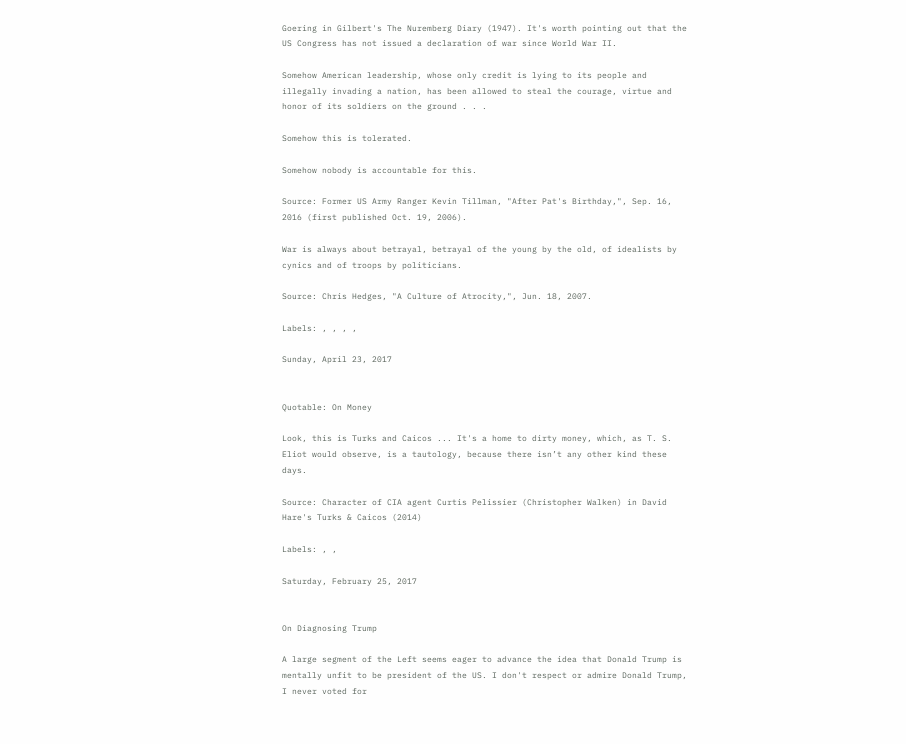Goering in Gilbert's The Nuremberg Diary (1947). It's worth pointing out that the US Congress has not issued a declaration of war since World War II.

Somehow American leadership, whose only credit is lying to its people and illegally invading a nation, has been allowed to steal the courage, virtue and honor of its soldiers on the ground . . .

Somehow this is tolerated.

Somehow nobody is accountable for this.

Source: Former US Army Ranger Kevin Tillman, "After Pat's Birthday,", Sep. 16, 2016 (first published Oct. 19, 2006).

War is always about betrayal, betrayal of the young by the old, of idealists by cynics and of troops by politicians.

Source: Chris Hedges, "A Culture of Atrocity,", Jun. 18, 2007.

Labels: , , , ,

Sunday, April 23, 2017


Quotable: On Money

Look, this is Turks and Caicos ... It's a home to dirty money, which, as T. S. Eliot would observe, is a tautology, because there isn’t any other kind these days.

Source: Character of CIA agent Curtis Pelissier (Christopher Walken) in David Hare's Turks & Caicos (2014)

Labels: , ,

Saturday, February 25, 2017


On Diagnosing Trump

A large segment of the Left seems eager to advance the idea that Donald Trump is mentally unfit to be president of the US. I don't respect or admire Donald Trump, I never voted for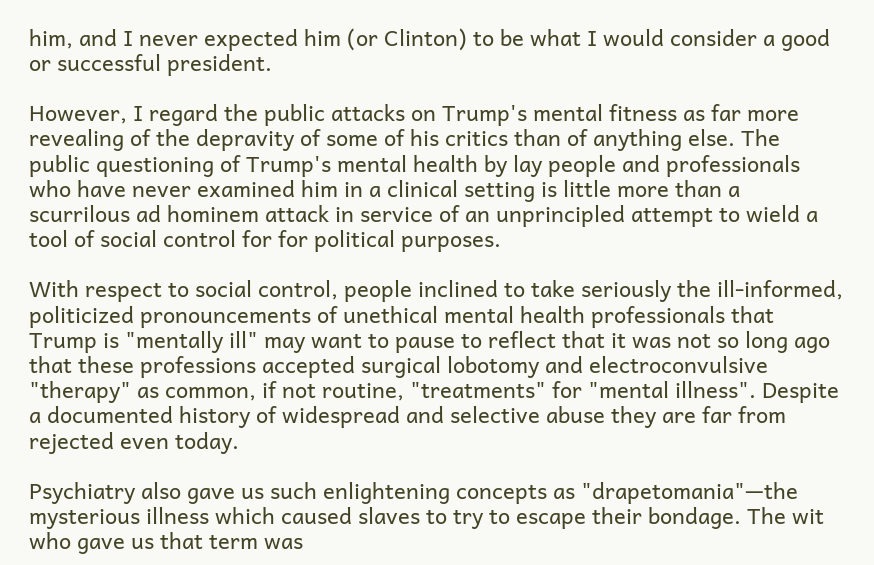him, and I never expected him (or Clinton) to be what I would consider a good or successful president.

However, I regard the public attacks on Trump's mental fitness as far more revealing of the depravity of some of his critics than of anything else. The public questioning of Trump's mental health by lay people and professionals who have never examined him in a clinical setting is little more than a scurrilous ad hominem attack in service of an unprincipled attempt to wield a tool of social control for for political purposes.

With respect to social control, people inclined to take seriously the ill-informed, politicized pronouncements of unethical mental health professionals that Trump is "mentally ill" may want to pause to reflect that it was not so long ago that these professions accepted surgical lobotomy and electroconvulsive "therapy" as common, if not routine, "treatments" for "mental illness". Despite a documented history of widespread and selective abuse they are far from rejected even today.

Psychiatry also gave us such enlightening concepts as "drapetomania"—the mysterious illness which caused slaves to try to escape their bondage. The wit who gave us that term was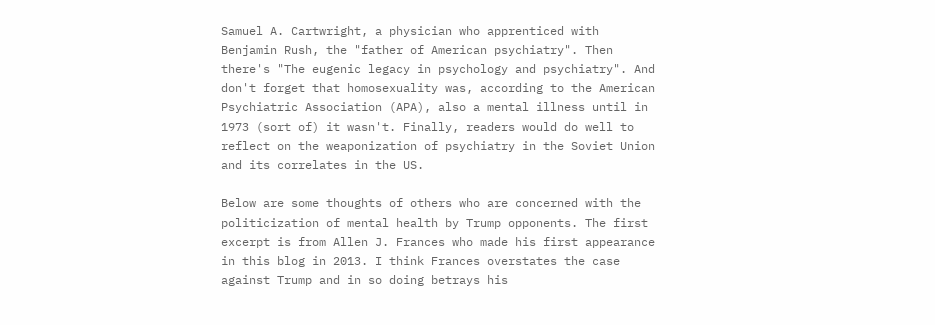Samuel A. Cartwright, a physician who apprenticed with Benjamin Rush, the "father of American psychiatry". Then there's "The eugenic legacy in psychology and psychiatry". And don't forget that homosexuality was, according to the American Psychiatric Association (APA), also a mental illness until in 1973 (sort of) it wasn't. Finally, readers would do well to reflect on the weaponization of psychiatry in the Soviet Union and its correlates in the US.

Below are some thoughts of others who are concerned with the politicization of mental health by Trump opponents. The first excerpt is from Allen J. Frances who made his first appearance in this blog in 2013. I think Frances overstates the case against Trump and in so doing betrays his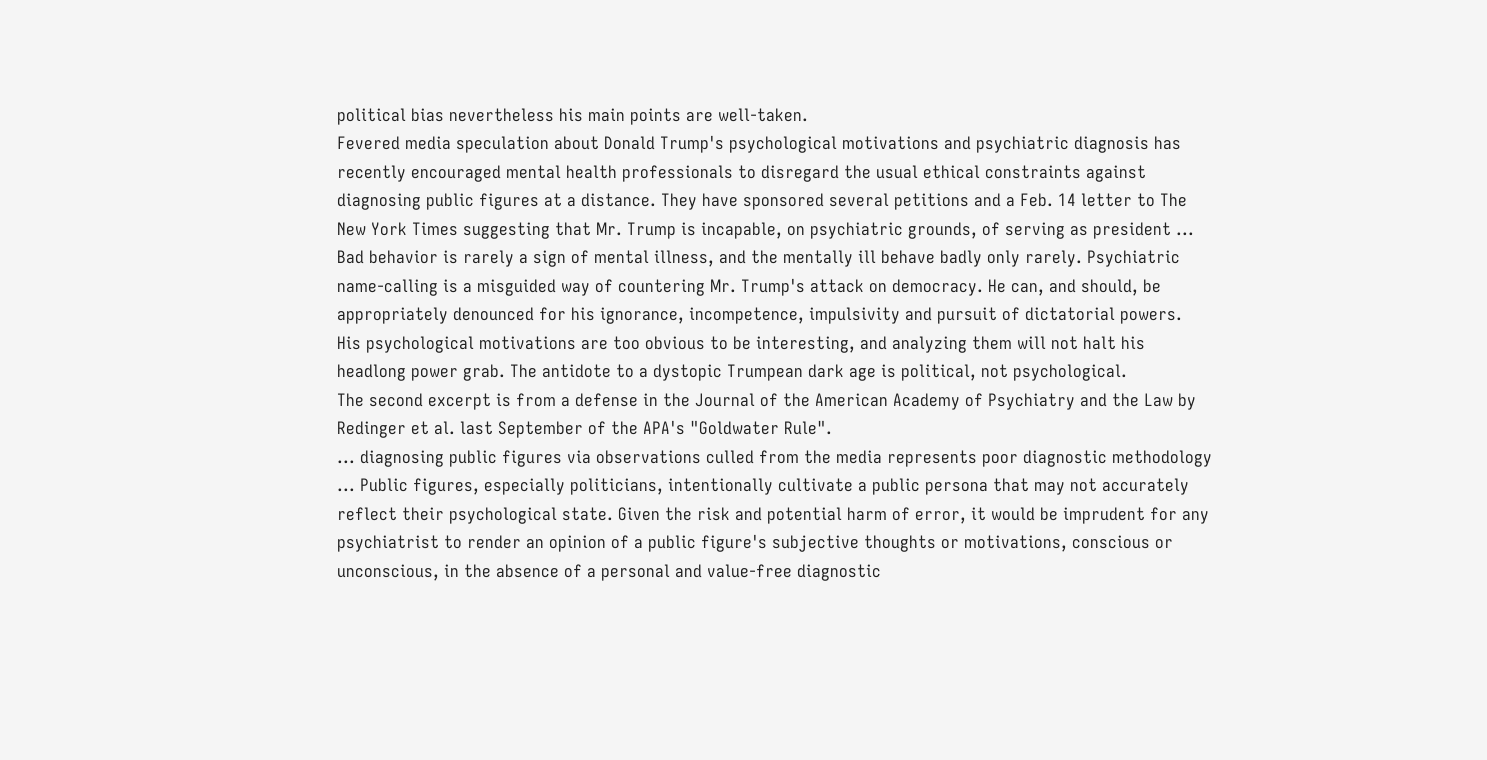political bias nevertheless his main points are well-taken.
Fevered media speculation about Donald Trump's psychological motivations and psychiatric diagnosis has recently encouraged mental health professionals to disregard the usual ethical constraints against diagnosing public figures at a distance. They have sponsored several petitions and a Feb. 14 letter to The New York Times suggesting that Mr. Trump is incapable, on psychiatric grounds, of serving as president ...
Bad behavior is rarely a sign of mental illness, and the mentally ill behave badly only rarely. Psychiatric name-calling is a misguided way of countering Mr. Trump's attack on democracy. He can, and should, be appropriately denounced for his ignorance, incompetence, impulsivity and pursuit of dictatorial powers.
His psychological motivations are too obvious to be interesting, and analyzing them will not halt his headlong power grab. The antidote to a dystopic Trumpean dark age is political, not psychological.
The second excerpt is from a defense in the Journal of the American Academy of Psychiatry and the Law by Redinger et al. last September of the APA's "Goldwater Rule".
... diagnosing public figures via observations culled from the media represents poor diagnostic methodology ... Public figures, especially politicians, intentionally cultivate a public persona that may not accurately reflect their psychological state. Given the risk and potential harm of error, it would be imprudent for any psychiatrist to render an opinion of a public figure's subjective thoughts or motivations, conscious or unconscious, in the absence of a personal and value-free diagnostic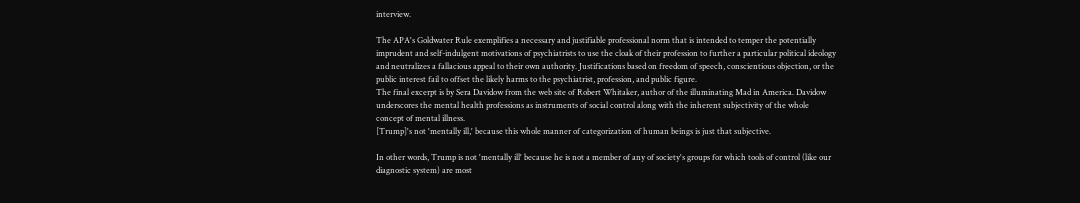interview.

The APA's Goldwater Rule exemplifies a necessary and justifiable professional norm that is intended to temper the potentially imprudent and self-indulgent motivations of psychiatrists to use the cloak of their profession to further a particular political ideology and neutralizes a fallacious appeal to their own authority. Justifications based on freedom of speech, conscientious objection, or the public interest fail to offset the likely harms to the psychiatrist, profession, and public figure.
The final excerpt is by Sera Davidow from the web site of Robert Whitaker, author of the illuminating Mad in America. Davidow underscores the mental health professions as instruments of social control along with the inherent subjectivity of the whole concept of mental illness.
[Trump]'s not 'mentally ill,' because this whole manner of categorization of human beings is just that subjective.

In other words, Trump is not 'mentally ill' because he is not a member of any of society's groups for which tools of control (like our diagnostic system) are most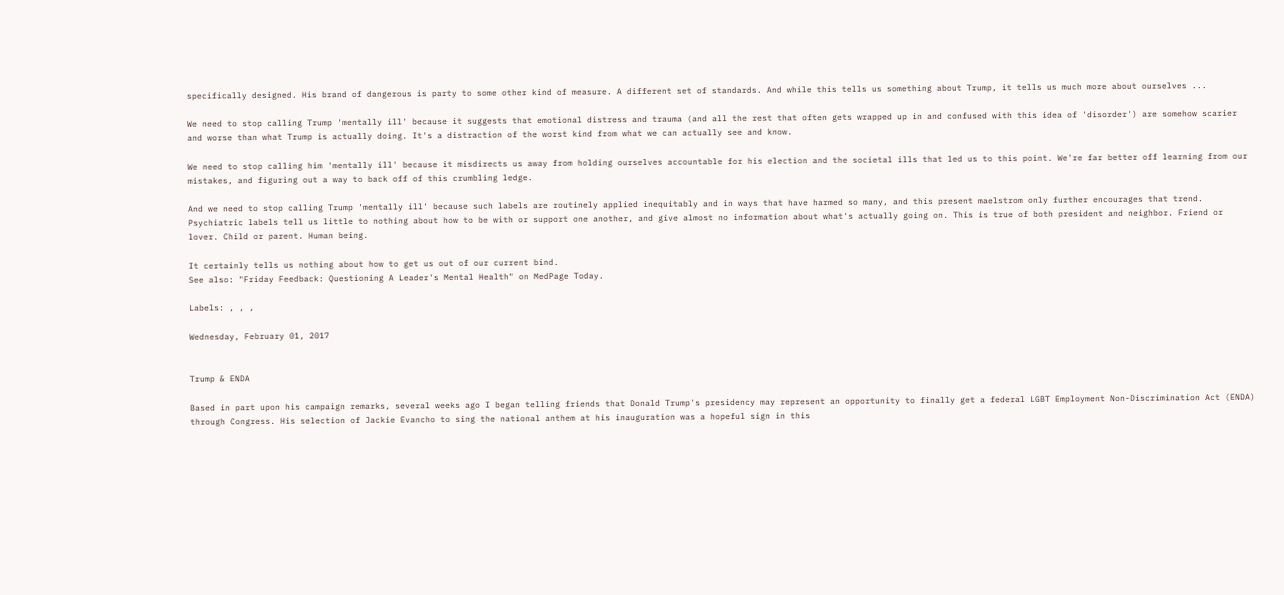specifically designed. His brand of dangerous is party to some other kind of measure. A different set of standards. And while this tells us something about Trump, it tells us much more about ourselves ...

We need to stop calling Trump 'mentally ill' because it suggests that emotional distress and trauma (and all the rest that often gets wrapped up in and confused with this idea of 'disorder') are somehow scarier and worse than what Trump is actually doing. It's a distraction of the worst kind from what we can actually see and know.

We need to stop calling him 'mentally ill' because it misdirects us away from holding ourselves accountable for his election and the societal ills that led us to this point. We're far better off learning from our mistakes, and figuring out a way to back off of this crumbling ledge.

And we need to stop calling Trump 'mentally ill' because such labels are routinely applied inequitably and in ways that have harmed so many, and this present maelstrom only further encourages that trend. Psychiatric labels tell us little to nothing about how to be with or support one another, and give almost no information about what's actually going on. This is true of both president and neighbor. Friend or lover. Child or parent. Human being.

It certainly tells us nothing about how to get us out of our current bind.
See also: "Friday Feedback: Questioning A Leader's Mental Health" on MedPage Today.

Labels: , , ,

Wednesday, February 01, 2017


Trump & ENDA

Based in part upon his campaign remarks, several weeks ago I began telling friends that Donald Trump's presidency may represent an opportunity to finally get a federal LGBT Employment Non-Discrimination Act (ENDA) through Congress. His selection of Jackie Evancho to sing the national anthem at his inauguration was a hopeful sign in this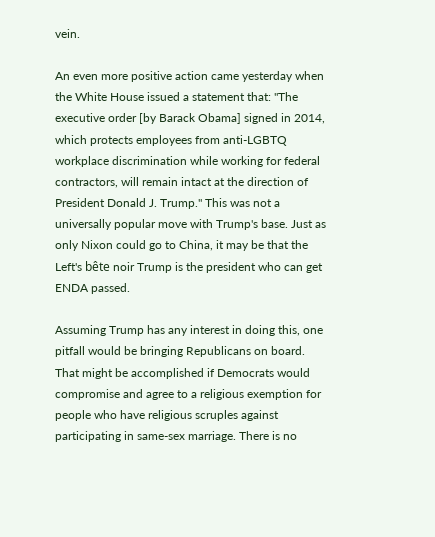vein.

An even more positive action came yesterday when the White House issued a statement that: "The executive order [by Barack Obama] signed in 2014, which protects employees from anti-LGBTQ workplace discrimination while working for federal contractors, will remain intact at the direction of President Donald J. Trump." This was not a universally popular move with Trump's base. Just as only Nixon could go to China, it may be that the Left's bête noir Trump is the president who can get ENDA passed.

Assuming Trump has any interest in doing this, one pitfall would be bringing Republicans on board. That might be accomplished if Democrats would compromise and agree to a religious exemption for people who have religious scruples against participating in same-sex marriage. There is no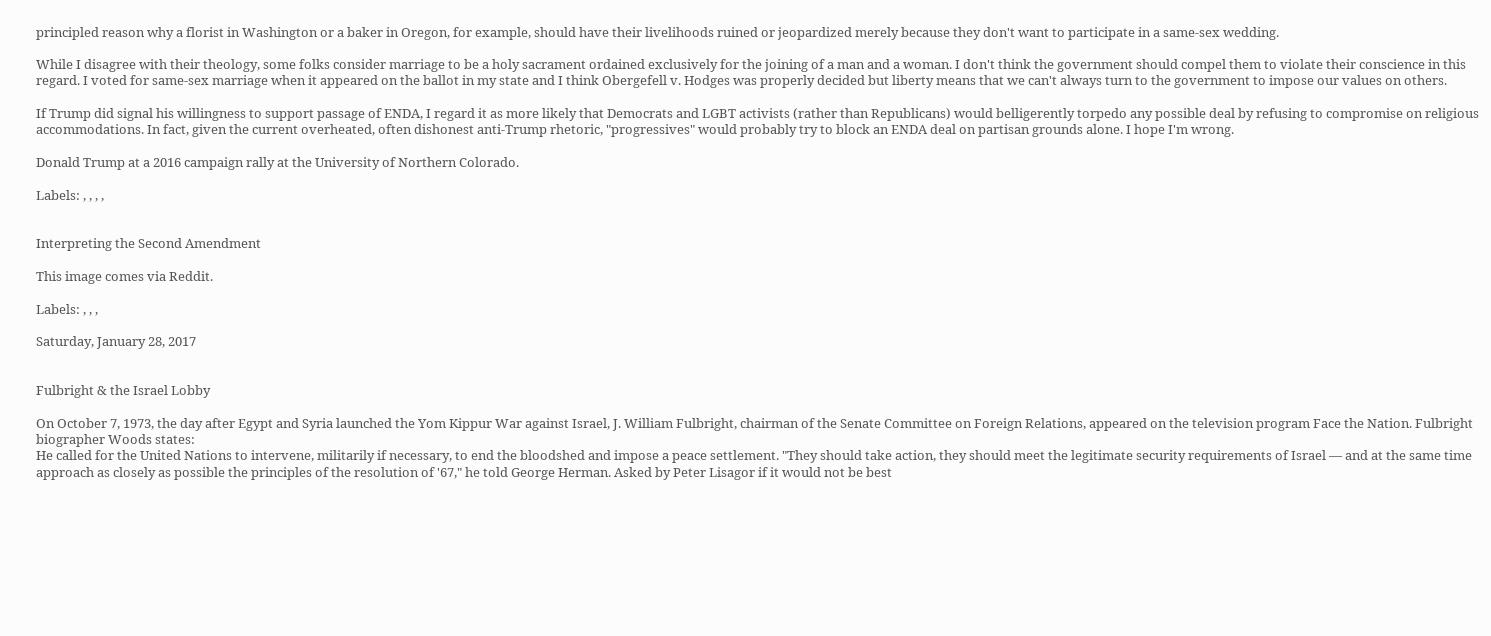principled reason why a florist in Washington or a baker in Oregon, for example, should have their livelihoods ruined or jeopardized merely because they don't want to participate in a same-sex wedding.

While I disagree with their theology, some folks consider marriage to be a holy sacrament ordained exclusively for the joining of a man and a woman. I don't think the government should compel them to violate their conscience in this regard. I voted for same-sex marriage when it appeared on the ballot in my state and I think Obergefell v. Hodges was properly decided but liberty means that we can't always turn to the government to impose our values on others.

If Trump did signal his willingness to support passage of ENDA, I regard it as more likely that Democrats and LGBT activists (rather than Republicans) would belligerently torpedo any possible deal by refusing to compromise on religious accommodations. In fact, given the current overheated, often dishonest anti-Trump rhetoric, "progressives" would probably try to block an ENDA deal on partisan grounds alone. I hope I'm wrong.

Donald Trump at a 2016 campaign rally at the University of Northern Colorado.

Labels: , , , ,


Interpreting the Second Amendment

This image comes via Reddit.

Labels: , , ,

Saturday, January 28, 2017


Fulbright & the Israel Lobby

On October 7, 1973, the day after Egypt and Syria launched the Yom Kippur War against Israel, J. William Fulbright, chairman of the Senate Committee on Foreign Relations, appeared on the television program Face the Nation. Fulbright biographer Woods states:
He called for the United Nations to intervene, militarily if necessary, to end the bloodshed and impose a peace settlement. "They should take action, they should meet the legitimate security requirements of Israel — and at the same time approach as closely as possible the principles of the resolution of '67," he told George Herman. Asked by Peter Lisagor if it would not be best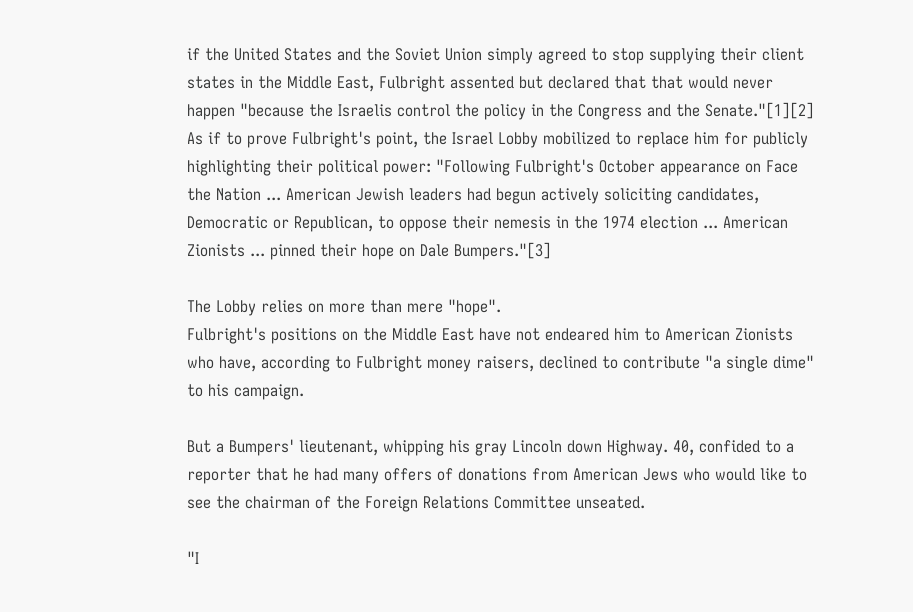if the United States and the Soviet Union simply agreed to stop supplying their client states in the Middle East, Fulbright assented but declared that that would never happen "because the Israelis control the policy in the Congress and the Senate."[1][2]
As if to prove Fulbright's point, the Israel Lobby mobilized to replace him for publicly highlighting their political power: "Following Fulbright's October appearance on Face the Nation ... American Jewish leaders had begun actively soliciting candidates, Democratic or Republican, to oppose their nemesis in the 1974 election ... American Zionists ... pinned their hope on Dale Bumpers."[3]

The Lobby relies on more than mere "hope".
Fulbright's positions on the Middle East have not endeared him to American Zionists who have, according to Fulbright money raisers, declined to contribute "a single dime" to his campaign.

But a Bumpers' lieutenant, whipping his gray Lincoln down Highway. 40, confided to a reporter that he had many offers of donations from American Jews who would like to see the chairman of the Foreign Relations Committee unseated.

"I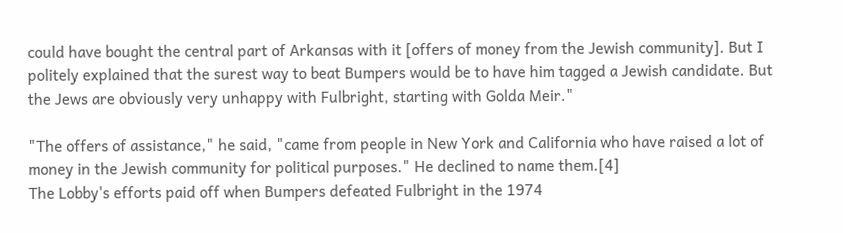could have bought the central part of Arkansas with it [offers of money from the Jewish community]. But I politely explained that the surest way to beat Bumpers would be to have him tagged a Jewish candidate. But the Jews are obviously very unhappy with Fulbright, starting with Golda Meir."

"The offers of assistance," he said, "came from people in New York and California who have raised a lot of money in the Jewish community for political purposes." He declined to name them.[4]
The Lobby's efforts paid off when Bumpers defeated Fulbright in the 1974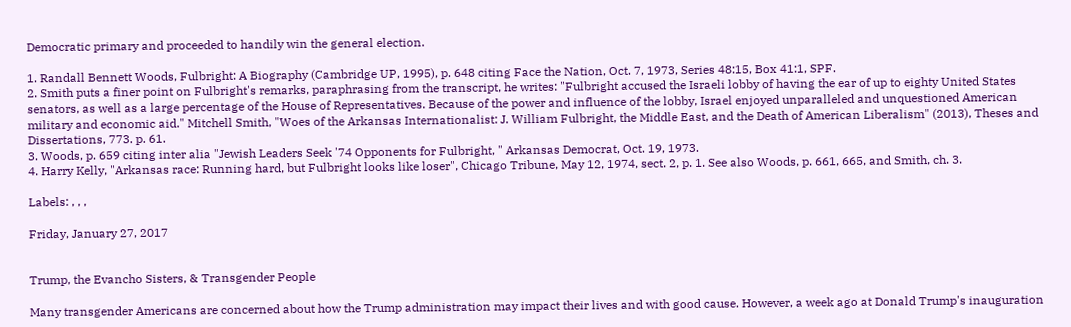Democratic primary and proceeded to handily win the general election.

1. Randall Bennett Woods, Fulbright: A Biography (Cambridge UP, 1995), p. 648 citing Face the Nation, Oct. 7, 1973, Series 48:15, Box 41:1, SPF.
2. Smith puts a finer point on Fulbright's remarks, paraphrasing from the transcript, he writes: "Fulbright accused the Israeli lobby of having the ear of up to eighty United States senators, as well as a large percentage of the House of Representatives. Because of the power and influence of the lobby, Israel enjoyed unparalleled and unquestioned American military and economic aid." Mitchell Smith, "Woes of the Arkansas Internationalist: J. William Fulbright, the Middle East, and the Death of American Liberalism" (2013), Theses and Dissertations, 773. p. 61.
3. Woods, p. 659 citing inter alia "Jewish Leaders Seek '74 Opponents for Fulbright, " Arkansas Democrat, Oct. 19, 1973.
4. Harry Kelly, "Arkansas race: Running hard, but Fulbright looks like loser", Chicago Tribune, May 12, 1974, sect. 2, p. 1. See also Woods, p. 661, 665, and Smith, ch. 3.

Labels: , , ,

Friday, January 27, 2017


Trump, the Evancho Sisters, & Transgender People

Many transgender Americans are concerned about how the Trump administration may impact their lives and with good cause. However, a week ago at Donald Trump's inauguration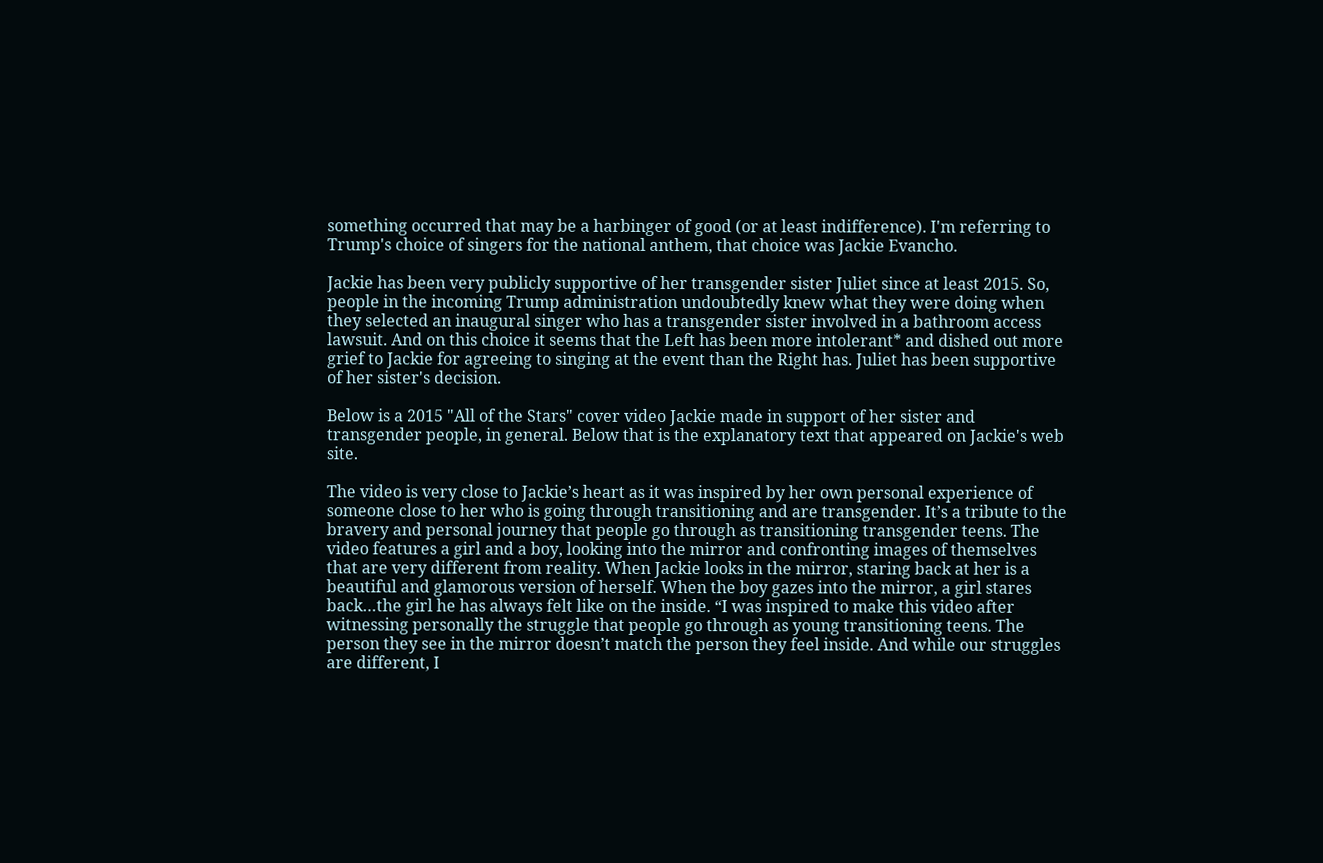something occurred that may be a harbinger of good (or at least indifference). I'm referring to Trump's choice of singers for the national anthem, that choice was Jackie Evancho.

Jackie has been very publicly supportive of her transgender sister Juliet since at least 2015. So, people in the incoming Trump administration undoubtedly knew what they were doing when they selected an inaugural singer who has a transgender sister involved in a bathroom access lawsuit. And on this choice it seems that the Left has been more intolerant* and dished out more grief to Jackie for agreeing to singing at the event than the Right has. Juliet has been supportive of her sister's decision.

Below is a 2015 "All of the Stars" cover video Jackie made in support of her sister and transgender people, in general. Below that is the explanatory text that appeared on Jackie's web site.

The video is very close to Jackie’s heart as it was inspired by her own personal experience of someone close to her who is going through transitioning and are transgender. It’s a tribute to the bravery and personal journey that people go through as transitioning transgender teens. The video features a girl and a boy, looking into the mirror and confronting images of themselves that are very different from reality. When Jackie looks in the mirror, staring back at her is a beautiful and glamorous version of herself. When the boy gazes into the mirror, a girl stares back…the girl he has always felt like on the inside. “I was inspired to make this video after witnessing personally the struggle that people go through as young transitioning teens. The person they see in the mirror doesn’t match the person they feel inside. And while our struggles are different, I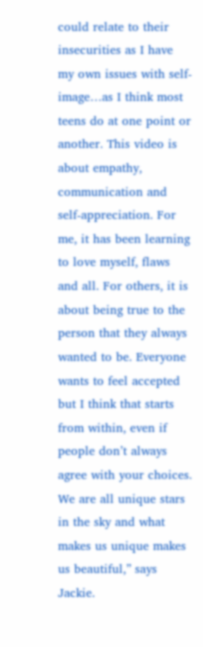could relate to their insecurities as I have my own issues with self-image…as I think most teens do at one point or another. This video is about empathy, communication and self-appreciation. For me, it has been learning to love myself, flaws and all. For others, it is about being true to the person that they always wanted to be. Everyone wants to feel accepted but I think that starts from within, even if people don’t always agree with your choices. We are all unique stars in the sky and what makes us unique makes us beautiful,” says Jackie.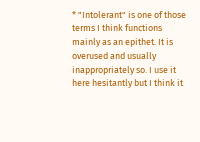* "Intolerant" is one of those terms I think functions mainly as an epithet. It is overused and usually inappropriately so. I use it here hesitantly but I think it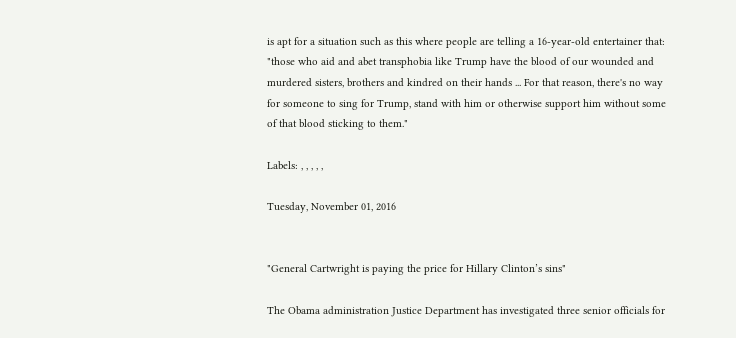is apt for a situation such as this where people are telling a 16-year-old entertainer that: "those who aid and abet transphobia like Trump have the blood of our wounded and murdered sisters, brothers and kindred on their hands ... For that reason, there's no way for someone to sing for Trump, stand with him or otherwise support him without some of that blood sticking to them."

Labels: , , , , ,

Tuesday, November 01, 2016


"General Cartwright is paying the price for Hillary Clinton’s sins"

The Obama administration Justice Department has investigated three senior officials for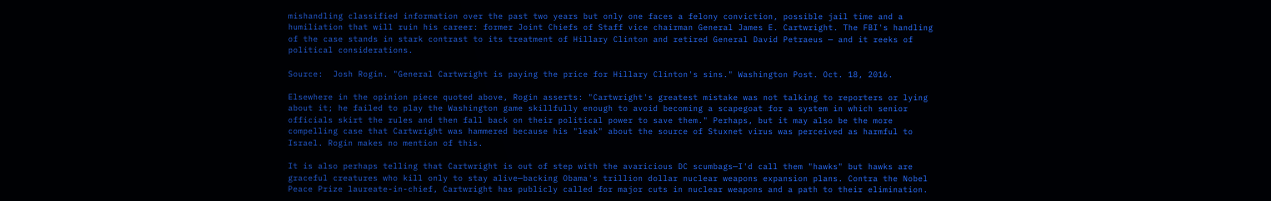mishandling classified information over the past two years but only one faces a felony conviction, possible jail time and a humiliation that will ruin his career: former Joint Chiefs of Staff vice chairman General James E. Cartwright. The FBI's handling of the case stands in stark contrast to its treatment of Hillary Clinton and retired General David Petraeus — and it reeks of political considerations.

Source:  Josh Rogin. "General Cartwright is paying the price for Hillary Clinton's sins." Washington Post. Oct. 18, 2016.

Elsewhere in the opinion piece quoted above, Rogin asserts: "Cartwright's greatest mistake was not talking to reporters or lying about it; he failed to play the Washington game skillfully enough to avoid becoming a scapegoat for a system in which senior officials skirt the rules and then fall back on their political power to save them." Perhaps, but it may also be the more compelling case that Cartwright was hammered because his "leak" about the source of Stuxnet virus was perceived as harmful to Israel. Rogin makes no mention of this.

It is also perhaps telling that Cartwright is out of step with the avaricious DC scumbags—I'd call them "hawks" but hawks are graceful creatures who kill only to stay alive—backing Obama's trillion dollar nuclear weapons expansion plans. Contra the Nobel Peace Prize laureate-in-chief, Cartwright has publicly called for major cuts in nuclear weapons and a path to their elimination.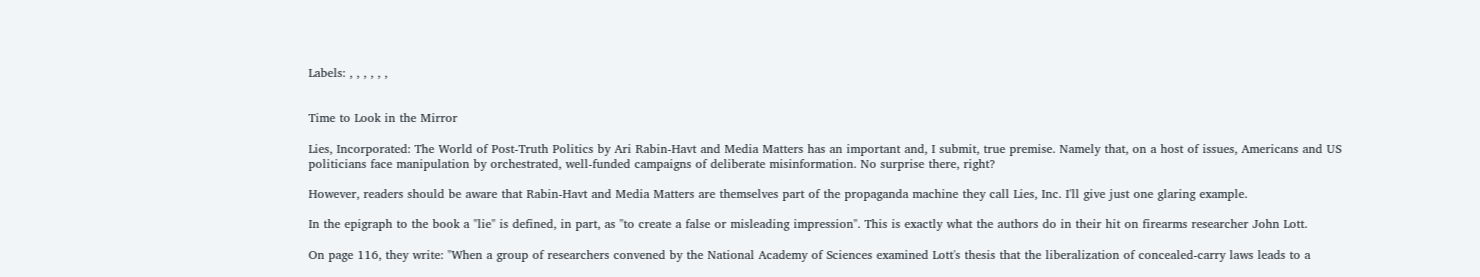Labels: , , , , , ,


Time to Look in the Mirror

Lies, Incorporated: The World of Post-Truth Politics by Ari Rabin-Havt and Media Matters has an important and, I submit, true premise. Namely that, on a host of issues, Americans and US politicians face manipulation by orchestrated, well-funded campaigns of deliberate misinformation. No surprise there, right?

However, readers should be aware that Rabin-Havt and Media Matters are themselves part of the propaganda machine they call Lies, Inc. I'll give just one glaring example.

In the epigraph to the book a "lie" is defined, in part, as "to create a false or misleading impression". This is exactly what the authors do in their hit on firearms researcher John Lott.

On page 116, they write: "When a group of researchers convened by the National Academy of Sciences examined Lott's thesis that the liberalization of concealed-carry laws leads to a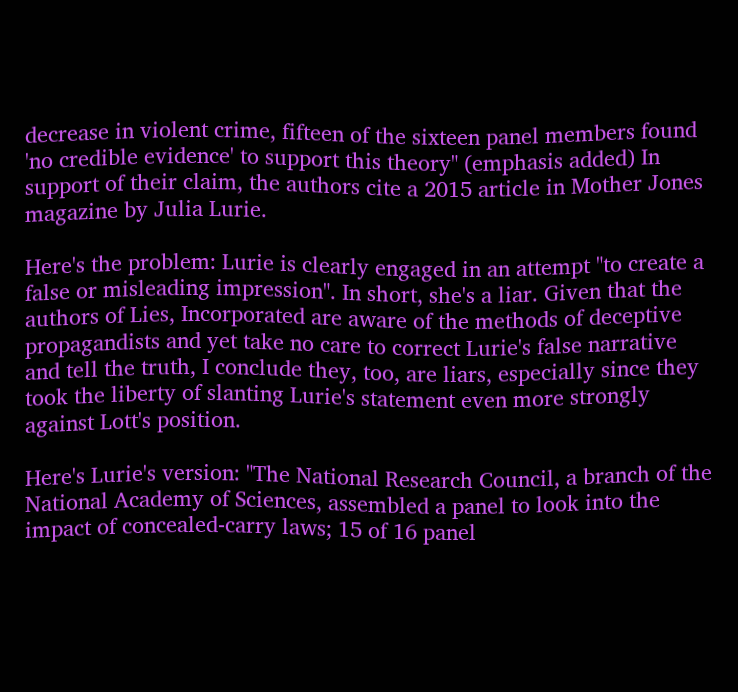decrease in violent crime, fifteen of the sixteen panel members found 'no credible evidence' to support this theory" (emphasis added) In support of their claim, the authors cite a 2015 article in Mother Jones magazine by Julia Lurie.

Here's the problem: Lurie is clearly engaged in an attempt "to create a false or misleading impression". In short, she's a liar. Given that the authors of Lies, Incorporated are aware of the methods of deceptive propagandists and yet take no care to correct Lurie's false narrative and tell the truth, I conclude they, too, are liars, especially since they took the liberty of slanting Lurie's statement even more strongly against Lott's position.

Here's Lurie's version: "The National Research Council, a branch of the National Academy of Sciences, assembled a panel to look into the impact of concealed-carry laws; 15 of 16 panel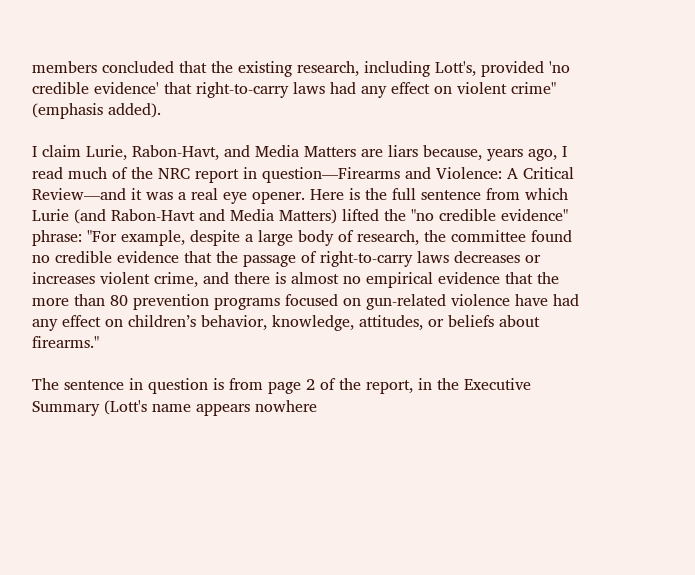members concluded that the existing research, including Lott's, provided 'no credible evidence' that right-to-carry laws had any effect on violent crime" (emphasis added).

I claim Lurie, Rabon-Havt, and Media Matters are liars because, years ago, I read much of the NRC report in question—Firearms and Violence: A Critical Review—and it was a real eye opener. Here is the full sentence from which Lurie (and Rabon-Havt and Media Matters) lifted the "no credible evidence" phrase: "For example, despite a large body of research, the committee found no credible evidence that the passage of right-to-carry laws decreases or increases violent crime, and there is almost no empirical evidence that the more than 80 prevention programs focused on gun-related violence have had any effect on children’s behavior, knowledge, attitudes, or beliefs about firearms."

The sentence in question is from page 2 of the report, in the Executive Summary (Lott's name appears nowhere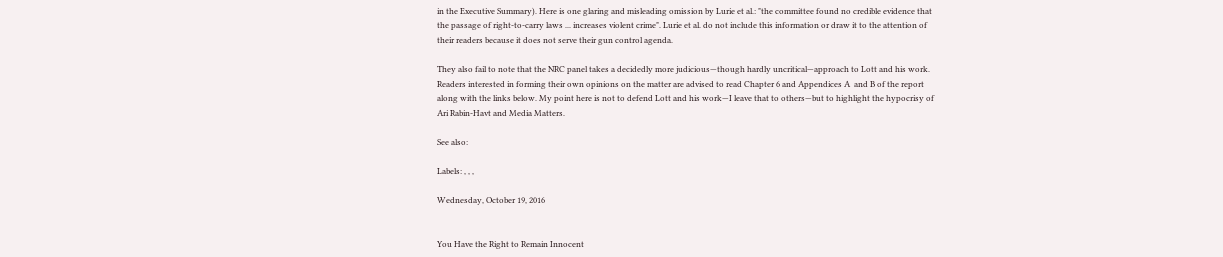in the Executive Summary). Here is one glaring and misleading omission by Lurie et al.: "the committee found no credible evidence that the passage of right-to-carry laws ... increases violent crime". Lurie et al. do not include this information or draw it to the attention of their readers because it does not serve their gun control agenda.

They also fail to note that the NRC panel takes a decidedly more judicious—though hardly uncritical—approach to Lott and his work. Readers interested in forming their own opinions on the matter are advised to read Chapter 6 and Appendices A  and B of the report along with the links below. My point here is not to defend Lott and his work—I leave that to others—but to highlight the hypocrisy of Ari Rabin-Havt and Media Matters.

See also:

Labels: , , ,

Wednesday, October 19, 2016


You Have the Right to Remain Innocent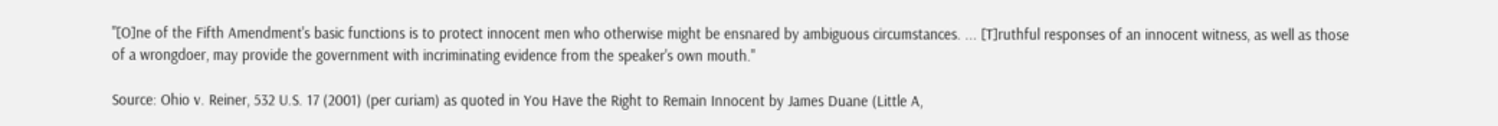"[O]ne of the Fifth Amendment's basic functions is to protect innocent men who otherwise might be ensnared by ambiguous circumstances. ... [T]ruthful responses of an innocent witness, as well as those of a wrongdoer, may provide the government with incriminating evidence from the speaker's own mouth."

Source: Ohio v. Reiner, 532 U.S. 17 (2001) (per curiam) as quoted in You Have the Right to Remain Innocent by James Duane (Little A,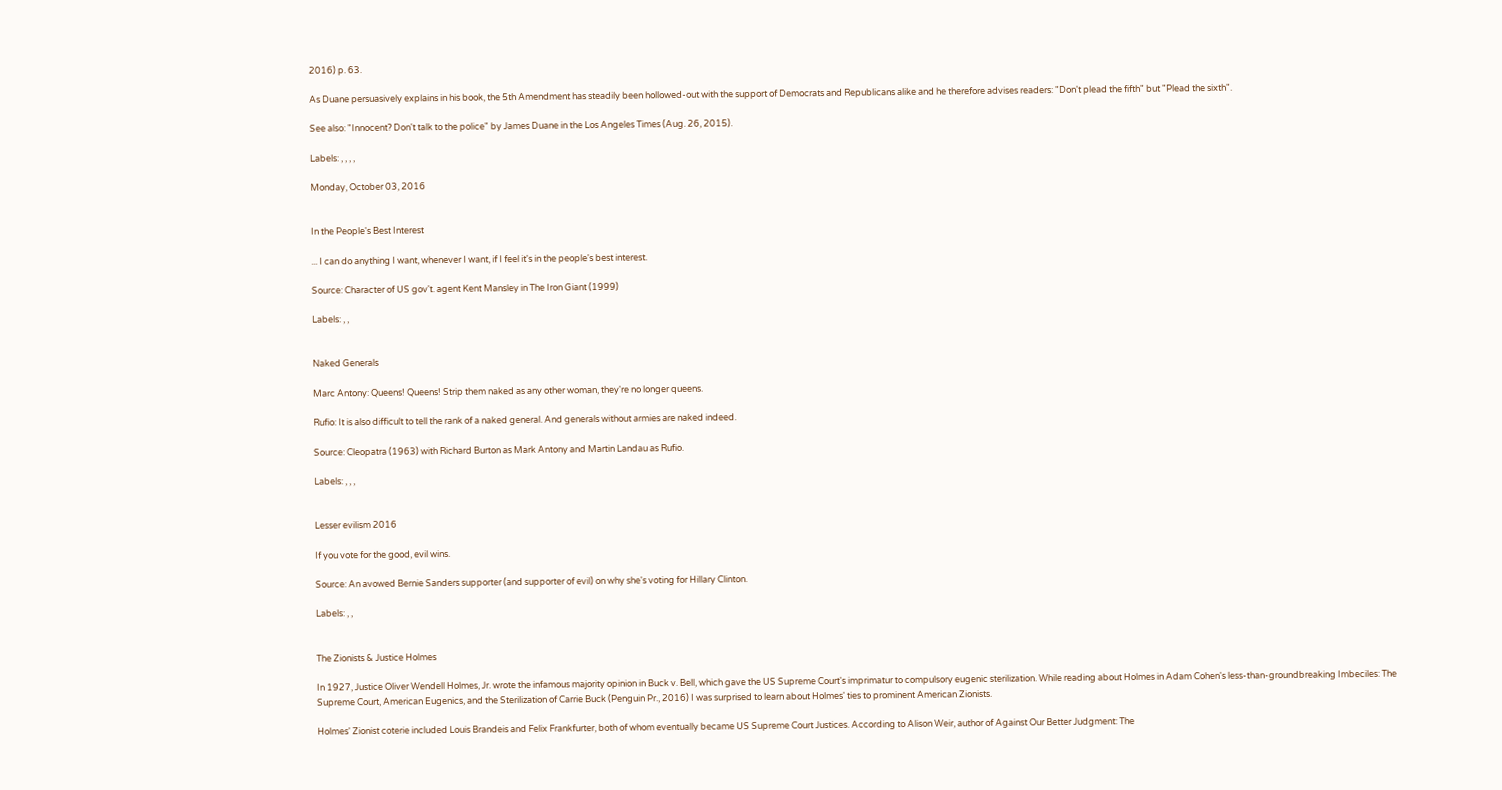2016) p. 63.

As Duane persuasively explains in his book, the 5th Amendment has steadily been hollowed-out with the support of Democrats and Republicans alike and he therefore advises readers: "Don't plead the fifth" but "Plead the sixth".

See also: "Innocent? Don't talk to the police" by James Duane in the Los Angeles Times (Aug. 26, 2015).

Labels: , , , ,

Monday, October 03, 2016


In the People's Best Interest

... I can do anything I want, whenever I want, if I feel it's in the people's best interest.

Source: Character of US gov't. agent Kent Mansley in The Iron Giant (1999)

Labels: , ,


Naked Generals

Marc Antony: Queens! Queens! Strip them naked as any other woman, they're no longer queens.

Rufio: It is also difficult to tell the rank of a naked general. And generals without armies are naked indeed.

Source: Cleopatra (1963) with Richard Burton as Mark Antony and Martin Landau as Rufio.

Labels: , , ,


Lesser evilism 2016

If you vote for the good, evil wins.

Source: An avowed Bernie Sanders supporter (and supporter of evil) on why she's voting for Hillary Clinton.

Labels: , ,


The Zionists & Justice Holmes

In 1927, Justice Oliver Wendell Holmes, Jr. wrote the infamous majority opinion in Buck v. Bell, which gave the US Supreme Court's imprimatur to compulsory eugenic sterilization. While reading about Holmes in Adam Cohen's less-than-groundbreaking Imbeciles: The Supreme Court, American Eugenics, and the Sterilization of Carrie Buck (Penguin Pr., 2016) I was surprised to learn about Holmes' ties to prominent American Zionists.

Holmes' Zionist coterie included Louis Brandeis and Felix Frankfurter, both of whom eventually became US Supreme Court Justices. According to Alison Weir, author of Against Our Better Judgment: The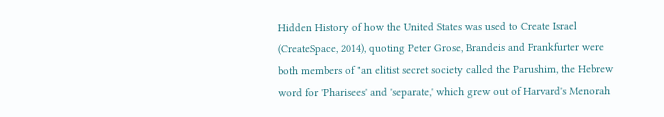Hidden History of how the United States was used to Create Israel (CreateSpace, 2014), quoting Peter Grose, Brandeis and Frankfurter were both members of "an elitist secret society called the Parushim, the Hebrew word for 'Pharisees' and 'separate,' which grew out of Harvard's Menorah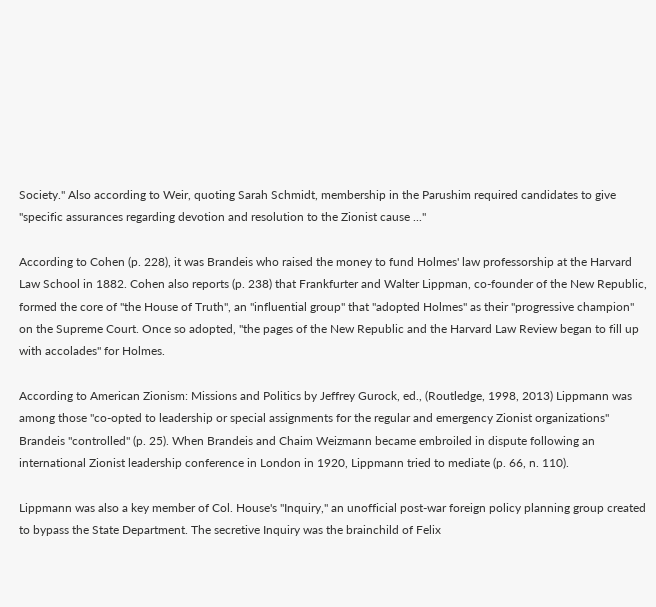Society." Also according to Weir, quoting Sarah Schmidt, membership in the Parushim required candidates to give "specific assurances regarding devotion and resolution to the Zionist cause ..."

According to Cohen (p. 228), it was Brandeis who raised the money to fund Holmes' law professorship at the Harvard Law School in 1882. Cohen also reports (p. 238) that Frankfurter and Walter Lippman, co-founder of the New Republic, formed the core of "the House of Truth", an "influential group" that "adopted Holmes" as their "progressive champion" on the Supreme Court. Once so adopted, "the pages of the New Republic and the Harvard Law Review began to fill up with accolades" for Holmes.

According to American Zionism: Missions and Politics by Jeffrey Gurock, ed., (Routledge, 1998, 2013) Lippmann was among those "co-opted to leadership or special assignments for the regular and emergency Zionist organizations" Brandeis "controlled" (p. 25). When Brandeis and Chaim Weizmann became embroiled in dispute following an international Zionist leadership conference in London in 1920, Lippmann tried to mediate (p. 66, n. 110).

Lippmann was also a key member of Col. House's "Inquiry," an unofficial post-war foreign policy planning group created to bypass the State Department. The secretive Inquiry was the brainchild of Felix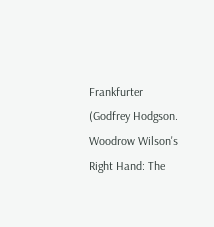Frankfurter (Godfrey Hodgson. Woodrow Wilson's Right Hand: The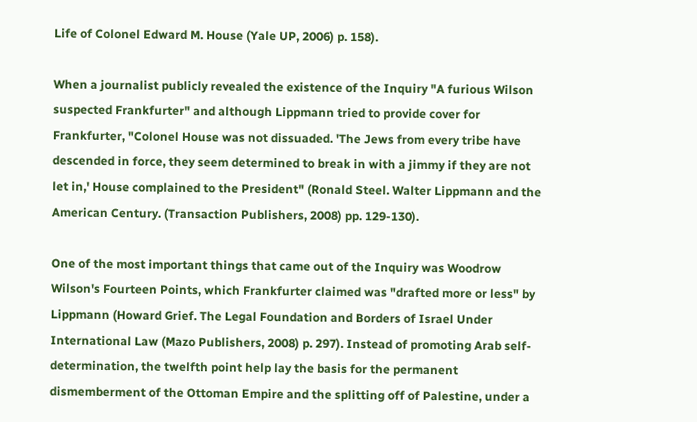Life of Colonel Edward M. House (Yale UP, 2006) p. 158).

When a journalist publicly revealed the existence of the Inquiry "A furious Wilson suspected Frankfurter" and although Lippmann tried to provide cover for Frankfurter, "Colonel House was not dissuaded. 'The Jews from every tribe have descended in force, they seem determined to break in with a jimmy if they are not let in,' House complained to the President" (Ronald Steel. Walter Lippmann and the American Century. (Transaction Publishers, 2008) pp. 129-130).

One of the most important things that came out of the Inquiry was Woodrow Wilson's Fourteen Points, which Frankfurter claimed was "drafted more or less" by Lippmann (Howard Grief. The Legal Foundation and Borders of Israel Under International Law (Mazo Publishers, 2008) p. 297). Instead of promoting Arab self-determination, the twelfth point help lay the basis for the permanent dismemberment of the Ottoman Empire and the splitting off of Palestine, under a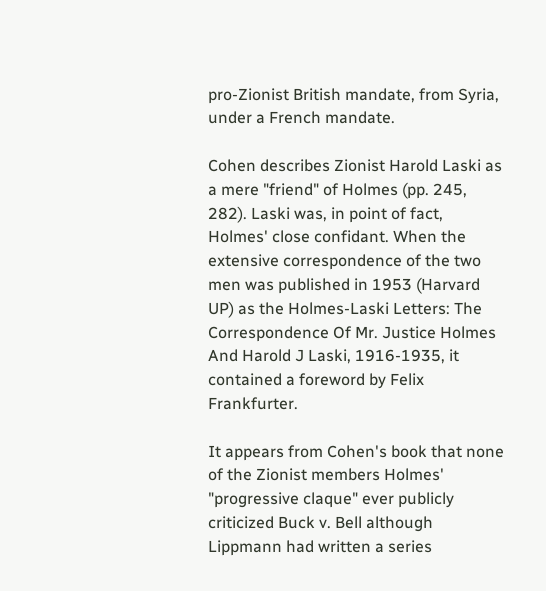pro-Zionist British mandate, from Syria, under a French mandate.

Cohen describes Zionist Harold Laski as a mere "friend" of Holmes (pp. 245, 282). Laski was, in point of fact, Holmes' close confidant. When the extensive correspondence of the two men was published in 1953 (Harvard UP) as the Holmes-Laski Letters: The Correspondence Of Mr. Justice Holmes And Harold J Laski, 1916-1935, it contained a foreword by Felix Frankfurter.

It appears from Cohen's book that none of the Zionist members Holmes' "progressive claque" ever publicly criticized Buck v. Bell although Lippmann had written a series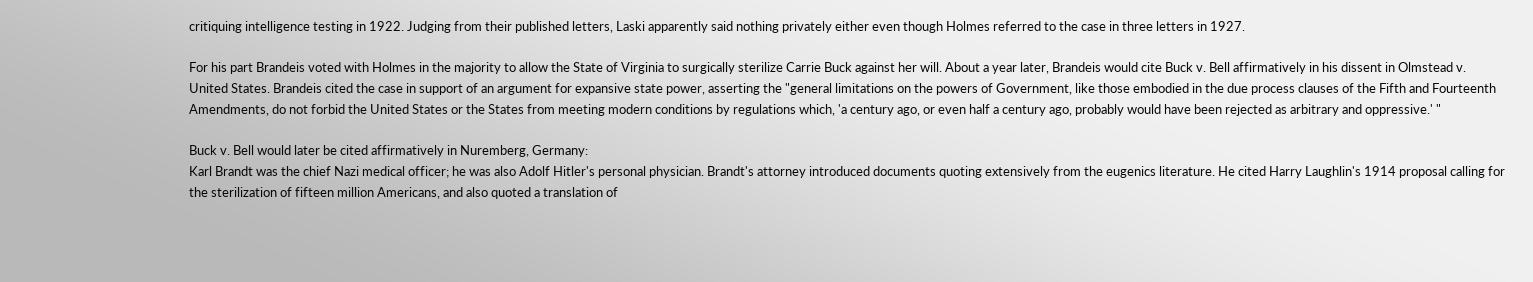critiquing intelligence testing in 1922. Judging from their published letters, Laski apparently said nothing privately either even though Holmes referred to the case in three letters in 1927.

For his part Brandeis voted with Holmes in the majority to allow the State of Virginia to surgically sterilize Carrie Buck against her will. About a year later, Brandeis would cite Buck v. Bell affirmatively in his dissent in Olmstead v. United States. Brandeis cited the case in support of an argument for expansive state power, asserting the "general limitations on the powers of Government, like those embodied in the due process clauses of the Fifth and Fourteenth Amendments, do not forbid the United States or the States from meeting modern conditions by regulations which, 'a century ago, or even half a century ago, probably would have been rejected as arbitrary and oppressive.' "

Buck v. Bell would later be cited affirmatively in Nuremberg, Germany:
Karl Brandt was the chief Nazi medical officer; he was also Adolf Hitler's personal physician. Brandt's attorney introduced documents quoting extensively from the eugenics literature. He cited Harry Laughlin's 1914 proposal calling for the sterilization of fifteen million Americans, and also quoted a translation of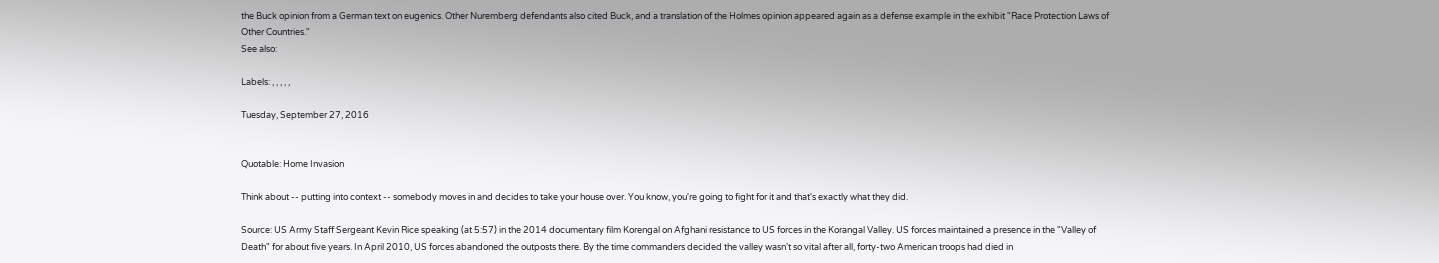the Buck opinion from a German text on eugenics. Other Nuremberg defendants also cited Buck, and a translation of the Holmes opinion appeared again as a defense example in the exhibit "Race Protection Laws of Other Countries."
See also:

Labels: , , , , ,

Tuesday, September 27, 2016


Quotable: Home Invasion

Think about -- putting into context -- somebody moves in and decides to take your house over. You know, you're going to fight for it and that's exactly what they did.

Source: US Army Staff Sergeant Kevin Rice speaking (at 5:57) in the 2014 documentary film Korengal on Afghani resistance to US forces in the Korangal Valley. US forces maintained a presence in the "Valley of Death" for about five years. In April 2010, US forces abandoned the outposts there. By the time commanders decided the valley wasn't so vital after all, forty-two American troops had died in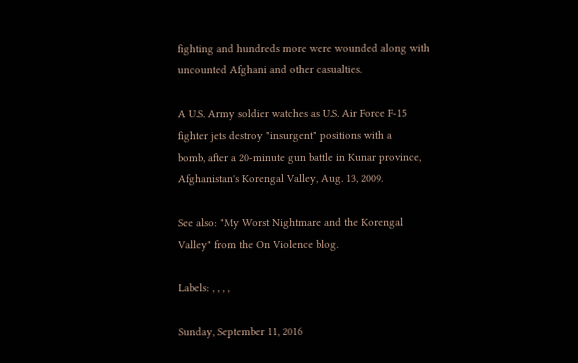fighting and hundreds more were wounded along with uncounted Afghani and other casualties.

A U.S. Army soldier watches as U.S. Air Force F-15 fighter jets destroy "insurgent" positions with a
bomb, after a 20-minute gun battle in Kunar province, Afghanistan's Korengal Valley, Aug. 13, 2009.

See also: "My Worst Nightmare and the Korengal Valley" from the On Violence blog.

Labels: , , , ,

Sunday, September 11, 2016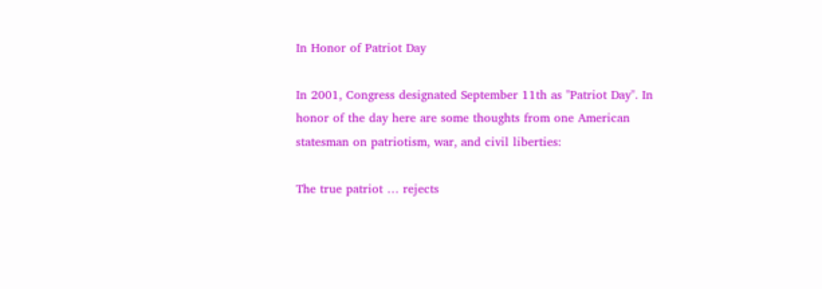In Honor of Patriot Day

In 2001, Congress designated September 11th as "Patriot Day". In honor of the day here are some thoughts from one American statesman on patriotism, war, and civil liberties:

The true patriot … rejects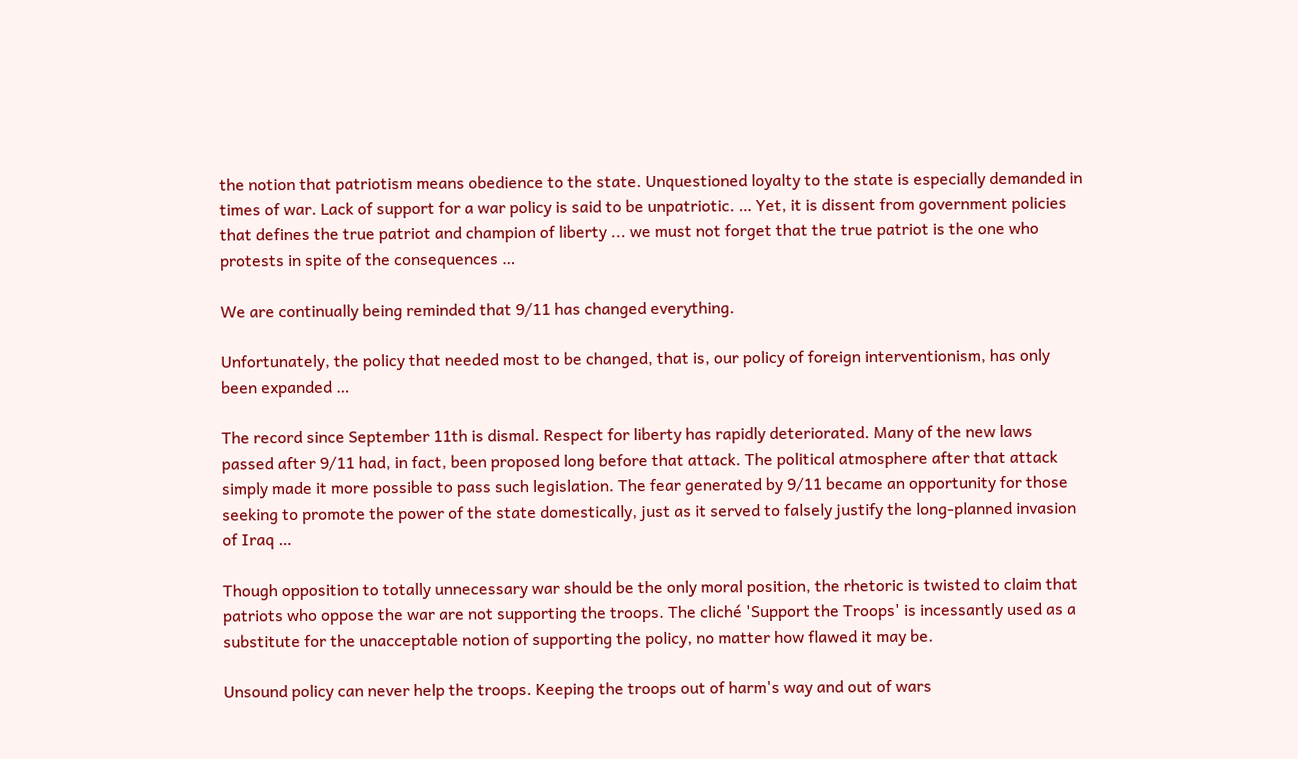the notion that patriotism means obedience to the state. Unquestioned loyalty to the state is especially demanded in times of war. Lack of support for a war policy is said to be unpatriotic. … Yet, it is dissent from government policies that defines the true patriot and champion of liberty ... we must not forget that the true patriot is the one who protests in spite of the consequences …

We are continually being reminded that 9/11 has changed everything.

Unfortunately, the policy that needed most to be changed, that is, our policy of foreign interventionism, has only been expanded …

The record since September 11th is dismal. Respect for liberty has rapidly deteriorated. Many of the new laws passed after 9/11 had, in fact, been proposed long before that attack. The political atmosphere after that attack simply made it more possible to pass such legislation. The fear generated by 9/11 became an opportunity for those seeking to promote the power of the state domestically, just as it served to falsely justify the long-planned invasion of Iraq …

Though opposition to totally unnecessary war should be the only moral position, the rhetoric is twisted to claim that patriots who oppose the war are not supporting the troops. The cliché 'Support the Troops' is incessantly used as a substitute for the unacceptable notion of supporting the policy, no matter how flawed it may be.

Unsound policy can never help the troops. Keeping the troops out of harm's way and out of wars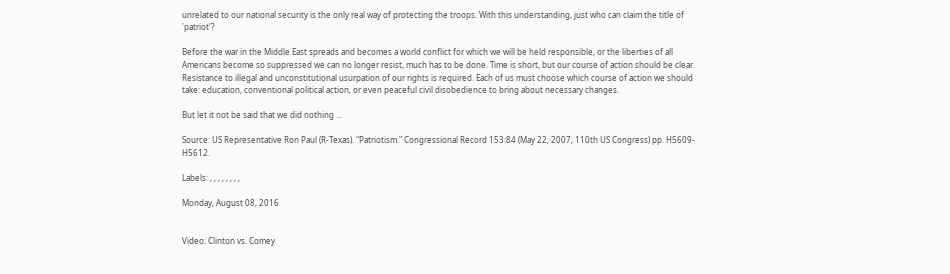unrelated to our national security is the only real way of protecting the troops. With this understanding, just who can claim the title of 'patriot'?

Before the war in the Middle East spreads and becomes a world conflict for which we will be held responsible, or the liberties of all Americans become so suppressed we can no longer resist, much has to be done. Time is short, but our course of action should be clear. Resistance to illegal and unconstitutional usurpation of our rights is required. Each of us must choose which course of action we should take: education, conventional political action, or even peaceful civil disobedience to bring about necessary changes.

But let it not be said that we did nothing …

Source: US Representative Ron Paul (R-Texas). "Patriotism." Congressional Record 153:84 (May 22, 2007; 110th US Congress) pp. H5609-H5612.

Labels: , , , , , , , ,

Monday, August 08, 2016


Video: Clinton vs. Comey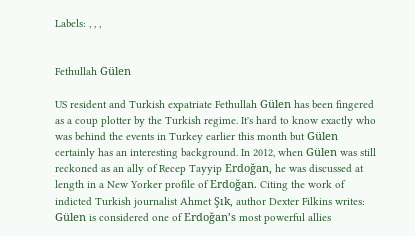Labels: , , ,


Fethullah Gülen

US resident and Turkish expatriate Fethullah Gülen has been fingered as a coup plotter by the Turkish regime. It's hard to know exactly who was behind the events in Turkey earlier this month but Gülen certainly has an interesting background. In 2012, when Gülen was still reckoned as an ally of Recep Tayyip Erdoğan, he was discussed at length in a New Yorker profile of Erdoğan. Citing the work of indicted Turkish journalist Ahmet Şık, author Dexter Filkins writes:
Gülen is considered one of Erdoğan’s most powerful allies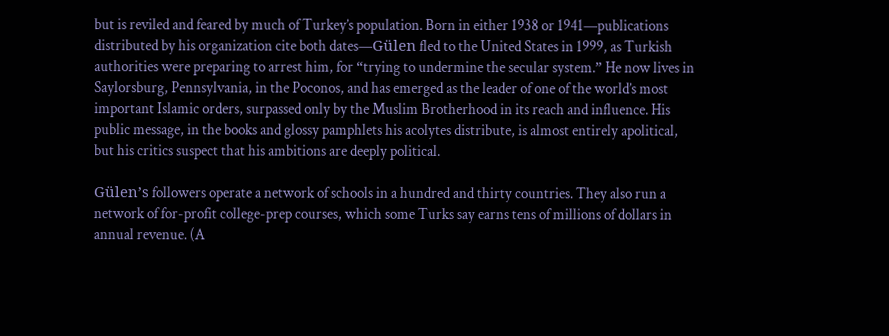but is reviled and feared by much of Turkey’s population. Born in either 1938 or 1941—publications distributed by his organization cite both dates—Gülen fled to the United States in 1999, as Turkish authorities were preparing to arrest him, for “trying to undermine the secular system.” He now lives in Saylorsburg, Pennsylvania, in the Poconos, and has emerged as the leader of one of the world’s most important Islamic orders, surpassed only by the Muslim Brotherhood in its reach and influence. His public message, in the books and glossy pamphlets his acolytes distribute, is almost entirely apolitical, but his critics suspect that his ambitions are deeply political.

Gülen’s followers operate a network of schools in a hundred and thirty countries. They also run a network of for-profit college-prep courses, which some Turks say earns tens of millions of dollars in annual revenue. (A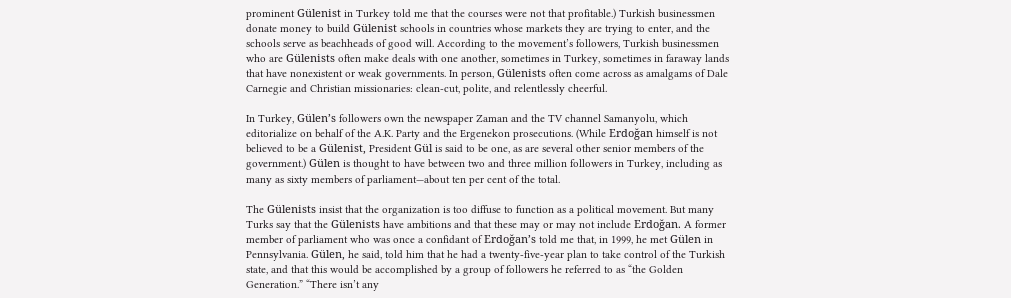prominent Gülenist in Turkey told me that the courses were not that profitable.) Turkish businessmen donate money to build Gülenist schools in countries whose markets they are trying to enter, and the schools serve as beachheads of good will. According to the movement’s followers, Turkish businessmen who are Gülenists often make deals with one another, sometimes in Turkey, sometimes in faraway lands that have nonexistent or weak governments. In person, Gülenists often come across as amalgams of Dale Carnegie and Christian missionaries: clean-cut, polite, and relentlessly cheerful.

In Turkey, Gülen’s followers own the newspaper Zaman and the TV channel Samanyolu, which editorialize on behalf of the A.K. Party and the Ergenekon prosecutions. (While Erdoğan himself is not believed to be a Gülenist, President Gül is said to be one, as are several other senior members of the government.) Gülen is thought to have between two and three million followers in Turkey, including as many as sixty members of parliament—about ten per cent of the total.

The Gülenists insist that the organization is too diffuse to function as a political movement. But many Turks say that the Gülenists have ambitions and that these may or may not include Erdoğan. A former member of parliament who was once a confidant of Erdoğan’s told me that, in 1999, he met Gülen in Pennsylvania. Gülen, he said, told him that he had a twenty-five-year plan to take control of the Turkish state, and that this would be accomplished by a group of followers he referred to as “the Golden Generation.” “There isn’t any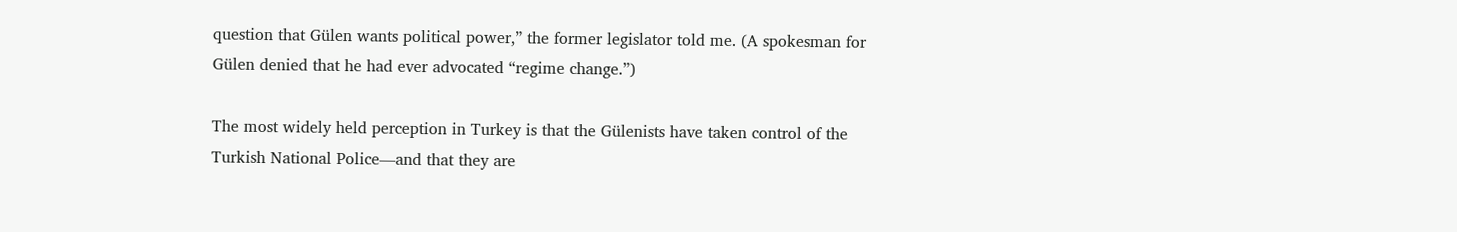question that Gülen wants political power,” the former legislator told me. (A spokesman for Gülen denied that he had ever advocated “regime change.”)

The most widely held perception in Turkey is that the Gülenists have taken control of the Turkish National Police—and that they are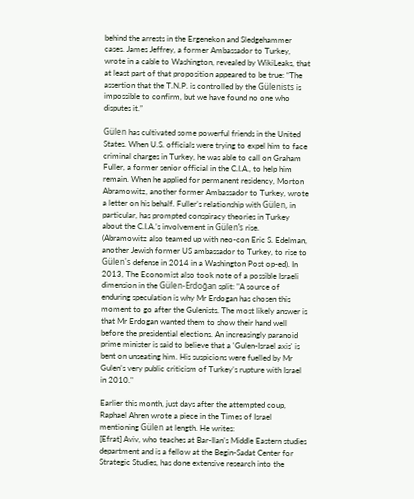behind the arrests in the Ergenekon and Sledgehammer cases. James Jeffrey, a former Ambassador to Turkey, wrote in a cable to Washington, revealed by WikiLeaks, that at least part of that proposition appeared to be true: “The assertion that the T.N.P. is controlled by the Gülenists is impossible to confirm, but we have found no one who disputes it.”

Gülen has cultivated some powerful friends in the United States. When U.S. officials were trying to expel him to face criminal charges in Turkey, he was able to call on Graham Fuller, a former senior official in the C.I.A., to help him remain. When he applied for permanent residency, Morton Abramowitz, another former Ambassador to Turkey, wrote a letter on his behalf. Fuller’s relationship with Gülen, in particular, has prompted conspiracy theories in Turkey about the C.I.A.’s involvement in Gülen’s rise.
(Abramowitz also teamed up with neo-con Eric S. Edelman, another Jewish former US ambassador to Turkey, to rise to Gülen's defense in 2014 in a Washington Post op-ed). In 2013, The Economist also took note of a possible Israeli dimension in the Gülen-Erdoğan split: "A source of enduring speculation is why Mr Erdogan has chosen this moment to go after the Gulenists. The most likely answer is that Mr Erdogan wanted them to show their hand well before the presidential elections. An increasingly paranoid prime minister is said to believe that a 'Gulen-Israel axis' is bent on unseating him. His suspicions were fuelled by Mr Gulen’s very public criticism of Turkey’s rupture with Israel in 2010."

Earlier this month, just days after the attempted coup, Raphael Ahren wrote a piece in the Times of Israel mentioning Gülen at length. He writes:
[Efrat] Aviv, who teaches at Bar-Ilan’s Middle Eastern studies department and is a fellow at the Begin-Sadat Center for Strategic Studies, has done extensive research into the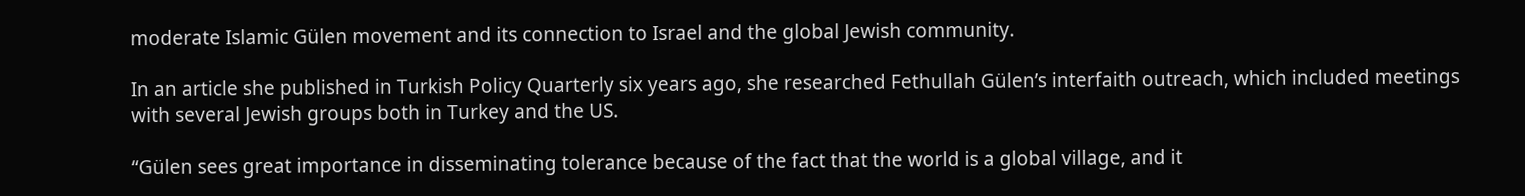moderate Islamic Gülen movement and its connection to Israel and the global Jewish community.

In an article she published in Turkish Policy Quarterly six years ago, she researched Fethullah Gülen’s interfaith outreach, which included meetings with several Jewish groups both in Turkey and the US.

“Gülen sees great importance in disseminating tolerance because of the fact that the world is a global village, and it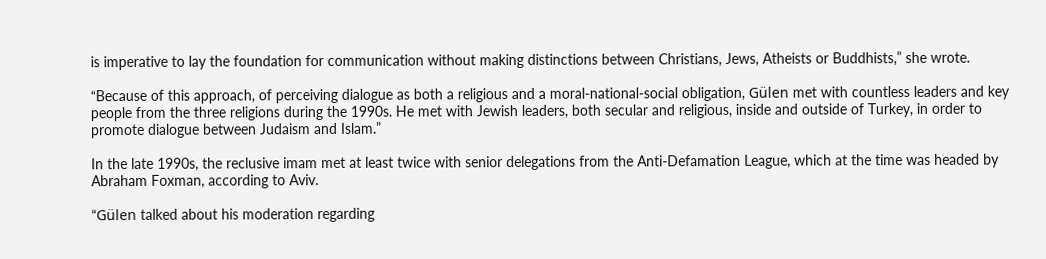is imperative to lay the foundation for communication without making distinctions between Christians, Jews, Atheists or Buddhists,” she wrote.

“Because of this approach, of perceiving dialogue as both a religious and a moral-national-social obligation, Gülen met with countless leaders and key people from the three religions during the 1990s. He met with Jewish leaders, both secular and religious, inside and outside of Turkey, in order to promote dialogue between Judaism and Islam.”

In the late 1990s, the reclusive imam met at least twice with senior delegations from the Anti-Defamation League, which at the time was headed by Abraham Foxman, according to Aviv.

“Gülen talked about his moderation regarding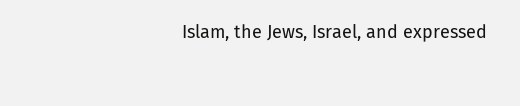Islam, the Jews, Israel, and expressed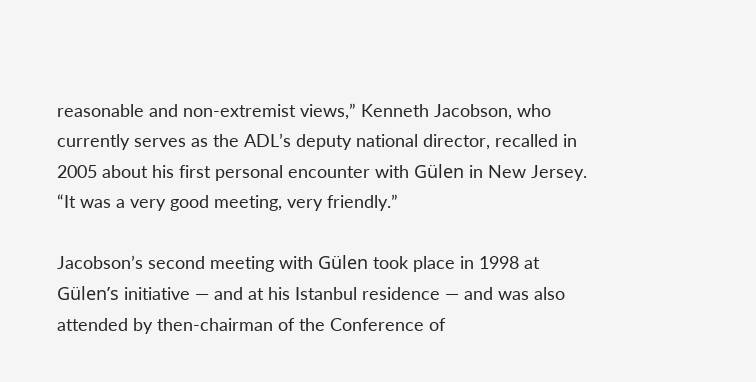reasonable and non-extremist views,” Kenneth Jacobson, who currently serves as the ADL’s deputy national director, recalled in 2005 about his first personal encounter with Gülen in New Jersey. “It was a very good meeting, very friendly.”

Jacobson’s second meeting with Gülen took place in 1998 at Gülen’s initiative — and at his Istanbul residence — and was also attended by then-chairman of the Conference of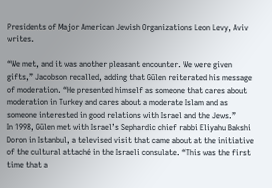Presidents of Major American Jewish Organizations Leon Levy, Aviv writes.

“We met, and it was another pleasant encounter. We were given gifts,” Jacobson recalled, adding that Gülen reiterated his message of moderation. “He presented himself as someone that cares about moderation in Turkey and cares about a moderate Islam and as someone interested in good relations with Israel and the Jews.”
In 1998, Gülen met with Israel’s Sephardic chief rabbi Eliyahu Bakshi Doron in Istanbul, a televised visit that came about at the initiative of the cultural attaché in the Israeli consulate. “This was the first time that a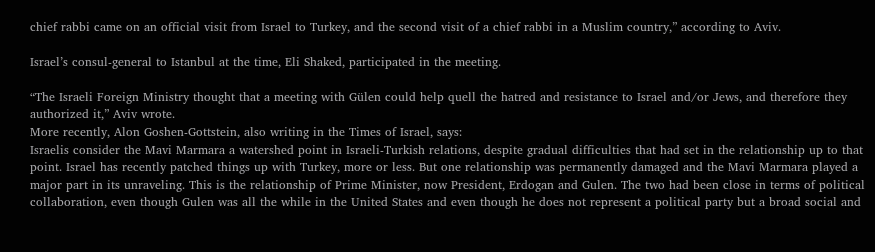chief rabbi came on an official visit from Israel to Turkey, and the second visit of a chief rabbi in a Muslim country,” according to Aviv.

Israel’s consul-general to Istanbul at the time, Eli Shaked, participated in the meeting.

“The Israeli Foreign Ministry thought that a meeting with Gülen could help quell the hatred and resistance to Israel and/or Jews, and therefore they authorized it,” Aviv wrote.
More recently, Alon Goshen-Gottstein, also writing in the Times of Israel, says:
Israelis consider the Mavi Marmara a watershed point in Israeli-Turkish relations, despite gradual difficulties that had set in the relationship up to that point. Israel has recently patched things up with Turkey, more or less. But one relationship was permanently damaged and the Mavi Marmara played a major part in its unraveling. This is the relationship of Prime Minister, now President, Erdogan and Gulen. The two had been close in terms of political collaboration, even though Gulen was all the while in the United States and even though he does not represent a political party but a broad social and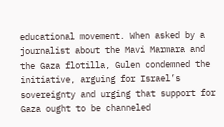educational movement. When asked by a journalist about the Mavi Marmara and the Gaza flotilla, Gulen condemned the initiative, arguing for Israel’s sovereignty and urging that support for Gaza ought to be channeled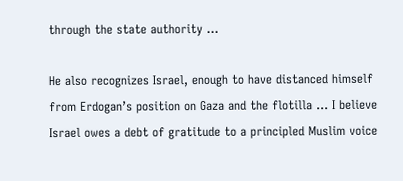through the state authority ...

He also recognizes Israel, enough to have distanced himself from Erdogan’s position on Gaza and the flotilla ... I believe Israel owes a debt of gratitude to a principled Muslim voice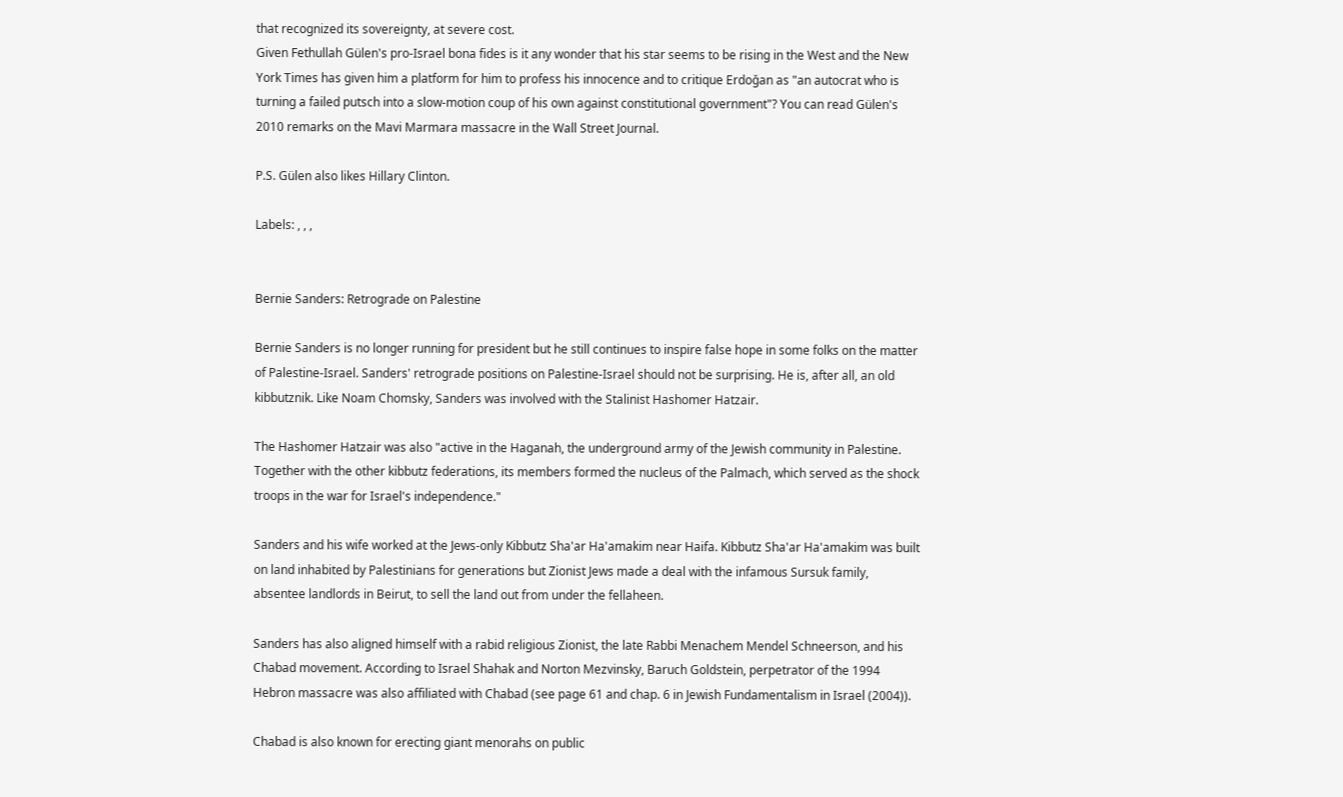that recognized its sovereignty, at severe cost.
Given Fethullah Gülen's pro-Israel bona fides is it any wonder that his star seems to be rising in the West and the New York Times has given him a platform for him to profess his innocence and to critique Erdoğan as "an autocrat who is turning a failed putsch into a slow-motion coup of his own against constitutional government"? You can read Gülen's 2010 remarks on the Mavi Marmara massacre in the Wall Street Journal.

P.S. Gülen also likes Hillary Clinton.

Labels: , , ,


Bernie Sanders: Retrograde on Palestine

Bernie Sanders is no longer running for president but he still continues to inspire false hope in some folks on the matter of Palestine-Israel. Sanders' retrograde positions on Palestine-Israel should not be surprising. He is, after all, an old kibbutznik. Like Noam Chomsky, Sanders was involved with the Stalinist Hashomer Hatzair.

The Hashomer Hatzair was also "active in the Haganah, the underground army of the Jewish community in Palestine. Together with the other kibbutz federations, its members formed the nucleus of the Palmach, which served as the shock troops in the war for Israel's independence."

Sanders and his wife worked at the Jews-only Kibbutz Sha'ar Ha'amakim near Haifa. Kibbutz Sha'ar Ha'amakim was built on land inhabited by Palestinians for generations but Zionist Jews made a deal with the infamous Sursuk family, absentee landlords in Beirut, to sell the land out from under the fellaheen.

Sanders has also aligned himself with a rabid religious Zionist, the late Rabbi Menachem Mendel Schneerson, and his Chabad movement. According to Israel Shahak and Norton Mezvinsky, Baruch Goldstein, perpetrator of the 1994 Hebron massacre was also affiliated with Chabad (see page 61 and chap. 6 in Jewish Fundamentalism in Israel (2004)).

Chabad is also known for erecting giant menorahs on public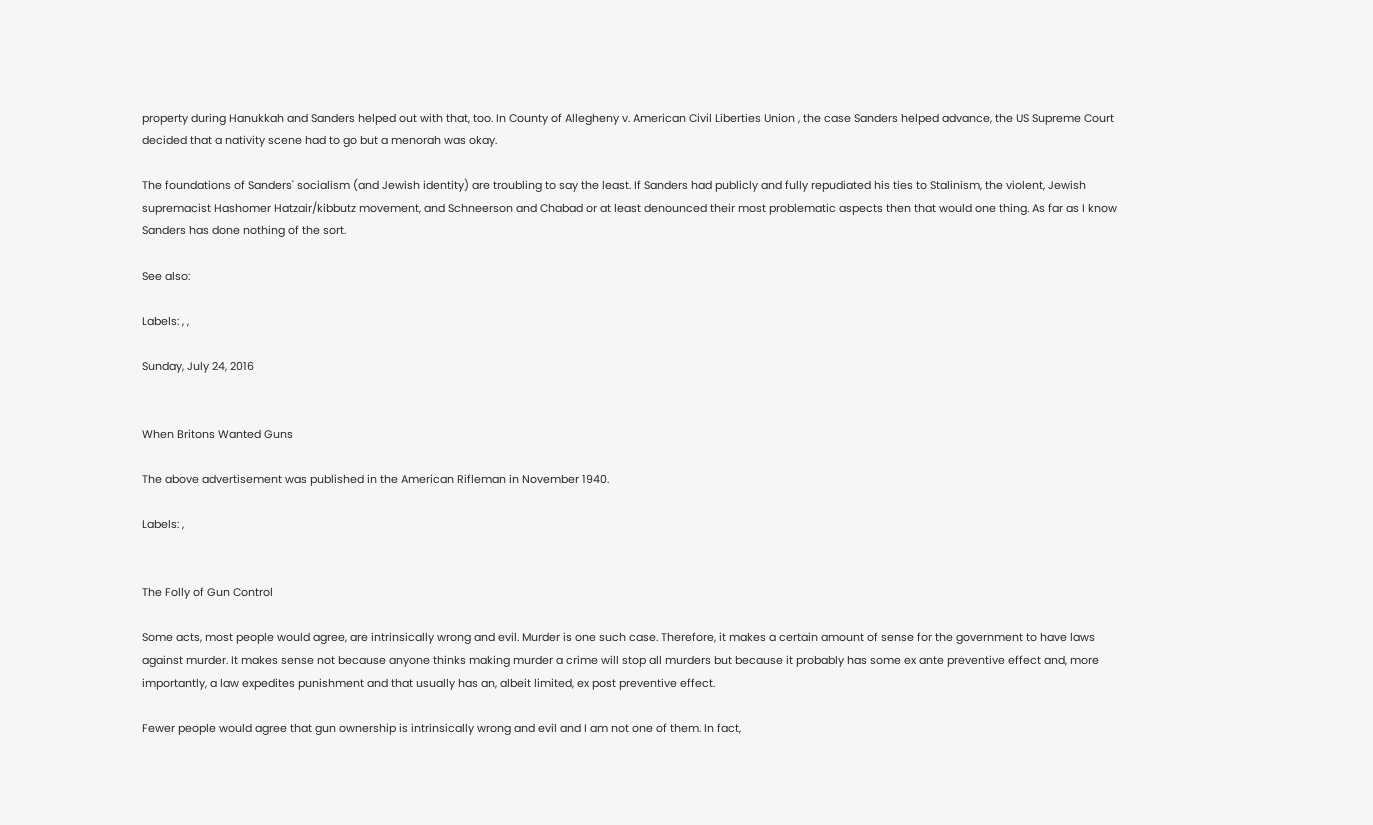property during Hanukkah and Sanders helped out with that, too. In County of Allegheny v. American Civil Liberties Union , the case Sanders helped advance, the US Supreme Court decided that a nativity scene had to go but a menorah was okay.

The foundations of Sanders' socialism (and Jewish identity) are troubling to say the least. If Sanders had publicly and fully repudiated his ties to Stalinism, the violent, Jewish supremacist Hashomer Hatzair/kibbutz movement, and Schneerson and Chabad or at least denounced their most problematic aspects then that would one thing. As far as I know Sanders has done nothing of the sort.

See also:

Labels: , ,

Sunday, July 24, 2016


When Britons Wanted Guns

The above advertisement was published in the American Rifleman in November 1940.

Labels: ,


The Folly of Gun Control

Some acts, most people would agree, are intrinsically wrong and evil. Murder is one such case. Therefore, it makes a certain amount of sense for the government to have laws against murder. It makes sense not because anyone thinks making murder a crime will stop all murders but because it probably has some ex ante preventive effect and, more importantly, a law expedites punishment and that usually has an, albeit limited, ex post preventive effect.

Fewer people would agree that gun ownership is intrinsically wrong and evil and I am not one of them. In fact,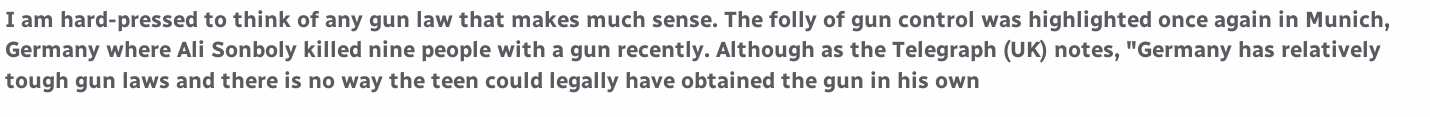I am hard-pressed to think of any gun law that makes much sense. The folly of gun control was highlighted once again in Munich, Germany where Ali Sonboly killed nine people with a gun recently. Although as the Telegraph (UK) notes, "Germany has relatively tough gun laws and there is no way the teen could legally have obtained the gun in his own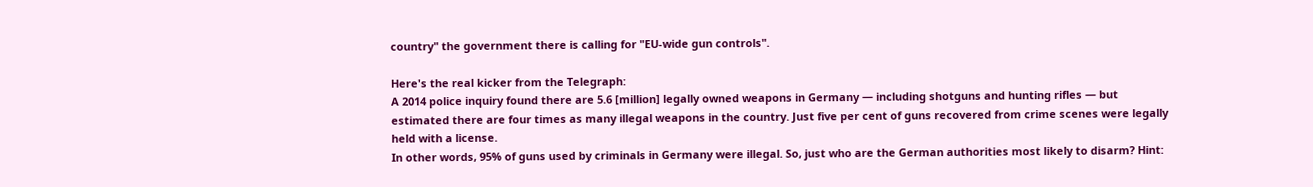country" the government there is calling for "EU-wide gun controls".

Here's the real kicker from the Telegraph:
A 2014 police inquiry found there are 5.6 [million] legally owned weapons in Germany — including shotguns and hunting rifles — but estimated there are four times as many illegal weapons in the country. Just five per cent of guns recovered from crime scenes were legally held with a license.
In other words, 95% of guns used by criminals in Germany were illegal. So, just who are the German authorities most likely to disarm? Hint: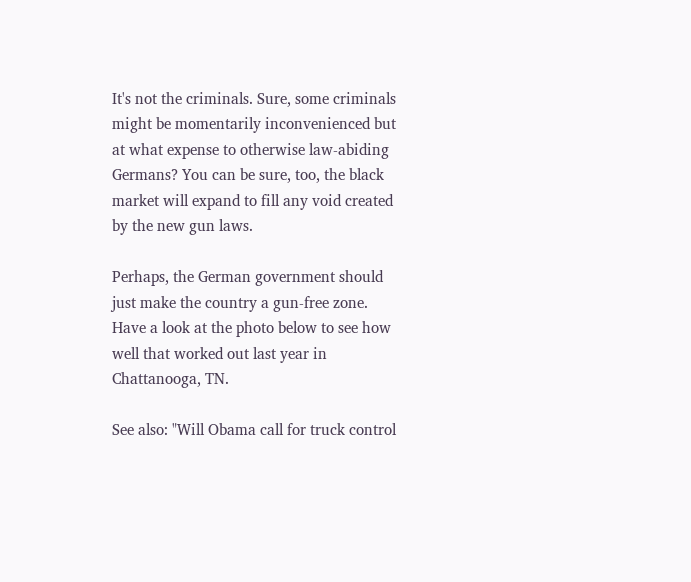It's not the criminals. Sure, some criminals might be momentarily inconvenienced but at what expense to otherwise law-abiding Germans? You can be sure, too, the black market will expand to fill any void created by the new gun laws.

Perhaps, the German government should just make the country a gun-free zone. Have a look at the photo below to see how well that worked out last year in Chattanooga, TN.

See also: "Will Obama call for truck control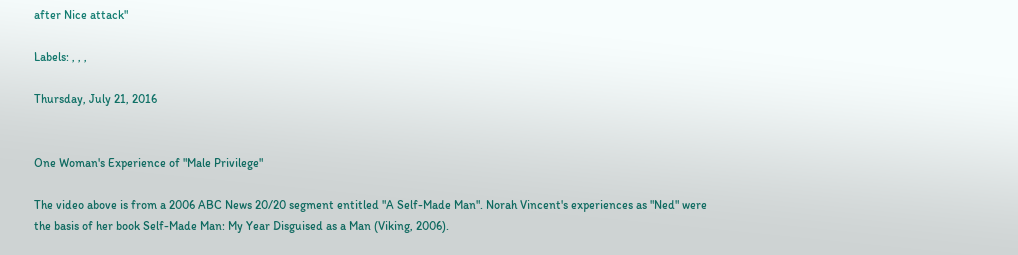after Nice attack"

Labels: , , ,

Thursday, July 21, 2016


One Woman's Experience of "Male Privilege"

The video above is from a 2006 ABC News 20/20 segment entitled "A Self-Made Man". Norah Vincent's experiences as "Ned" were the basis of her book Self-Made Man: My Year Disguised as a Man (Viking, 2006).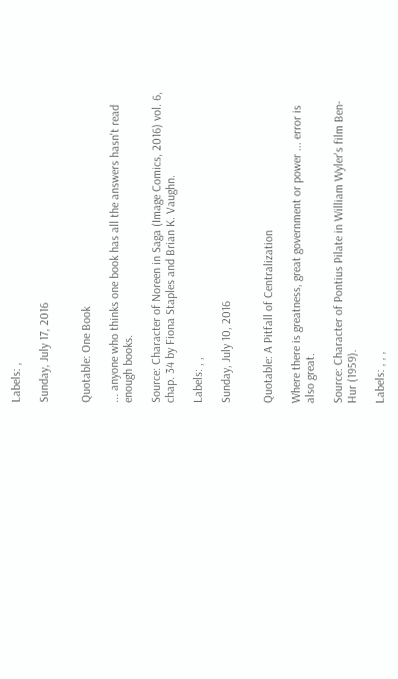Labels: ,

Sunday, July 17, 2016


Quotable: One Book

... anyone who thinks one book has all the answers hasn't read enough books.

Source: Character of Noreen in Saga (Image Comics, 2016) vol. 6, chap. 34 by Fiona Staples and Brian K. Vaughn.

Labels: , ,

Sunday, July 10, 2016


Quotable: A Pitfall of Centralization

Where there is greatness, great government or power ... error is also great.

Source: Character of Pontius Pilate in William Wyler's film Ben-Hur (1959).

Labels: , , ,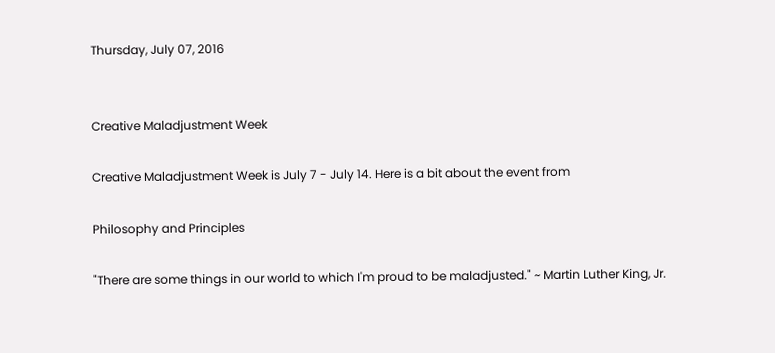Thursday, July 07, 2016


Creative Maladjustment Week

Creative Maladjustment Week is July 7 - July 14. Here is a bit about the event from

Philosophy and Principles

"There are some things in our world to which I'm proud to be maladjusted." ~ Martin Luther King, Jr.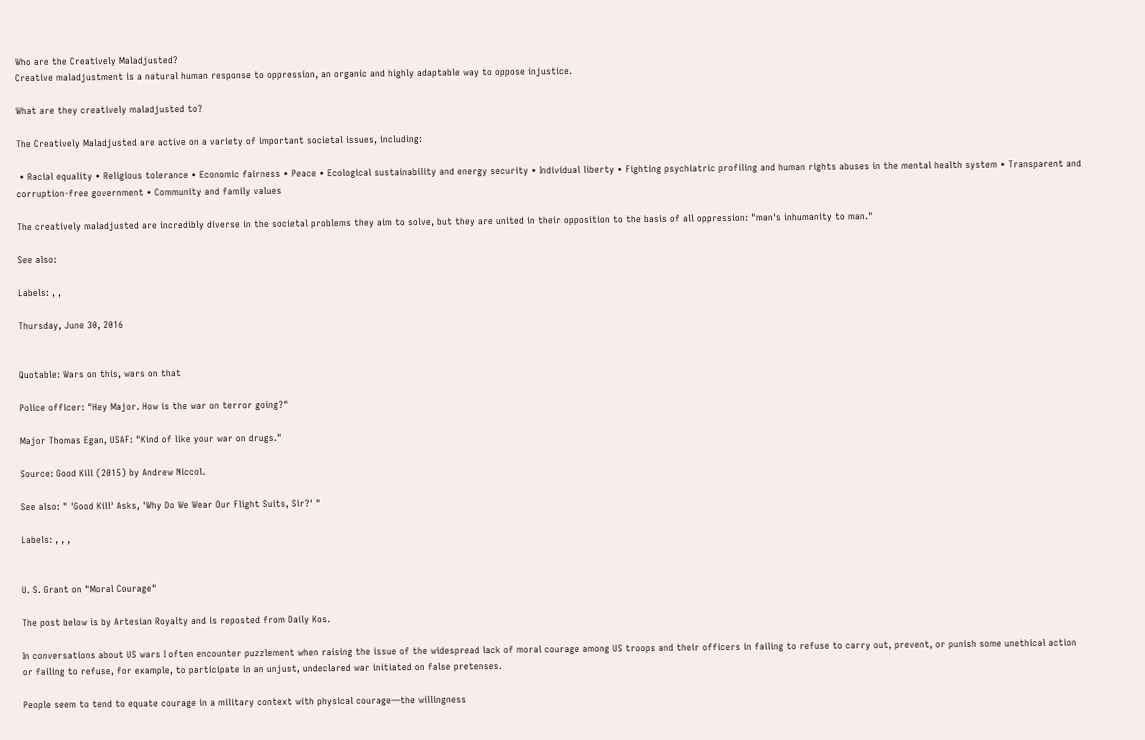Who are the Creatively Maladjusted?
Creative maladjustment is a natural human response to oppression, an organic and highly adaptable way to oppose injustice.

What are they creatively maladjusted to?

The Creatively Maladjusted are active on a variety of important societal issues, including:

 • Racial equality • Religious tolerance • Economic fairness • Peace • Ecological sustainability and energy security • Individual liberty • Fighting psychiatric profiling and human rights abuses in the mental health system • Transparent and corruption-free government • Community and family values

The creatively maladjusted are incredibly diverse in the societal problems they aim to solve, but they are united in their opposition to the basis of all oppression: "man's inhumanity to man."

See also:

Labels: , ,

Thursday, June 30, 2016


Quotable: Wars on this, wars on that

Police officer: "Hey Major. How is the war on terror going?"

Major Thomas Egan, USAF: "Kind of like your war on drugs."

Source: Good Kill (2015) by Andrew Niccol.

See also: " 'Good Kill' Asks, 'Why Do We Wear Our Flight Suits, Sir?' "

Labels: , , ,


U. S. Grant on "Moral Courage"

The post below is by Artesian Royalty and is reposted from Daily Kos.

In conversations about US wars I often encounter puzzlement when raising the issue of the widespread lack of moral courage among US troops and their officers in failing to refuse to carry out, prevent, or punish some unethical action or failing to refuse, for example, to participate in an unjust, undeclared war initiated on false pretenses.

People seem to tend to equate courage in a military context with physical courage—the willingness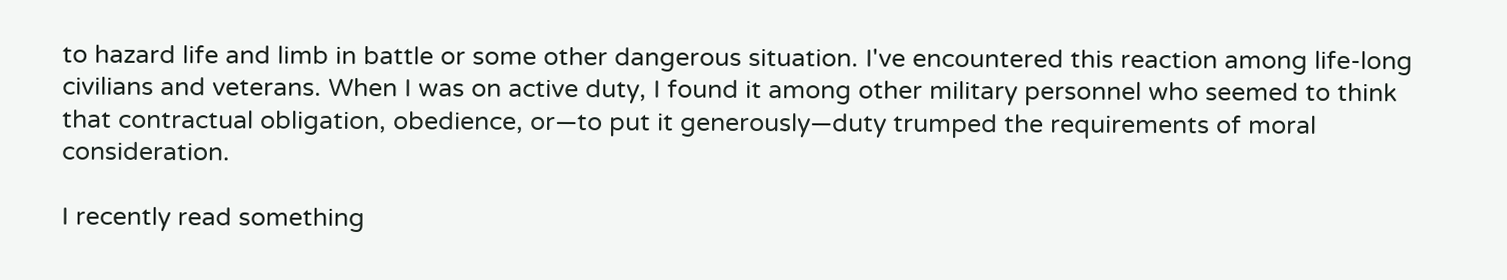to hazard life and limb in battle or some other dangerous situation. I've encountered this reaction among life-long civilians and veterans. When I was on active duty, I found it among other military personnel who seemed to think that contractual obligation, obedience, or—to put it generously—duty trumped the requirements of moral consideration.

I recently read something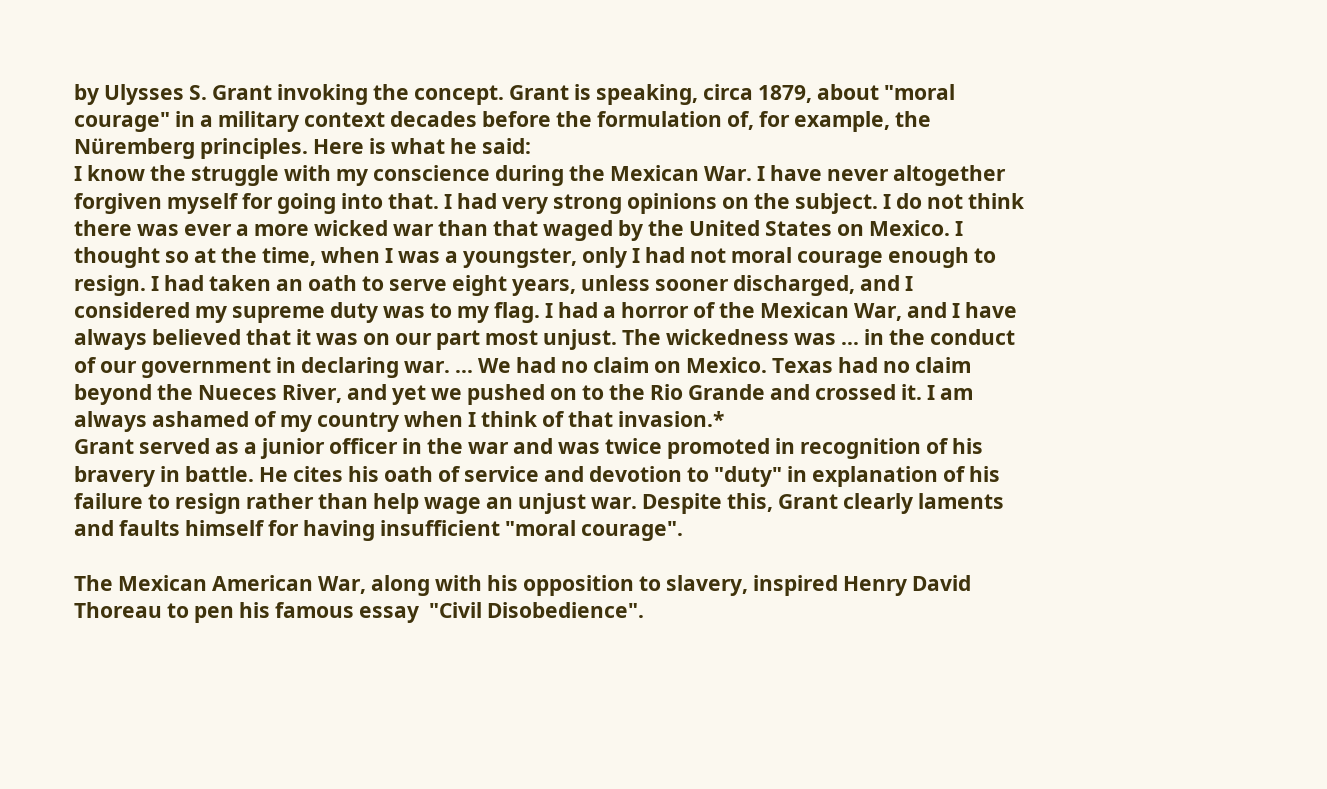by Ulysses S. Grant invoking the concept. Grant is speaking, circa 1879, about "moral courage" in a military context decades before the formulation of, for example, the Nüremberg principles. Here is what he said:
I know the struggle with my conscience during the Mexican War. I have never altogether forgiven myself for going into that. I had very strong opinions on the subject. I do not think there was ever a more wicked war than that waged by the United States on Mexico. I thought so at the time, when I was a youngster, only I had not moral courage enough to resign. I had taken an oath to serve eight years, unless sooner discharged, and I considered my supreme duty was to my flag. I had a horror of the Mexican War, and I have always believed that it was on our part most unjust. The wickedness was ... in the conduct of our government in declaring war. ... We had no claim on Mexico. Texas had no claim beyond the Nueces River, and yet we pushed on to the Rio Grande and crossed it. I am always ashamed of my country when I think of that invasion.*
Grant served as a junior officer in the war and was twice promoted in recognition of his bravery in battle. He cites his oath of service and devotion to "duty" in explanation of his failure to resign rather than help wage an unjust war. Despite this, Grant clearly laments and faults himself for having insufficient "moral courage".

The Mexican American War, along with his opposition to slavery, inspired Henry David Thoreau to pen his famous essay  "Civil Disobedience".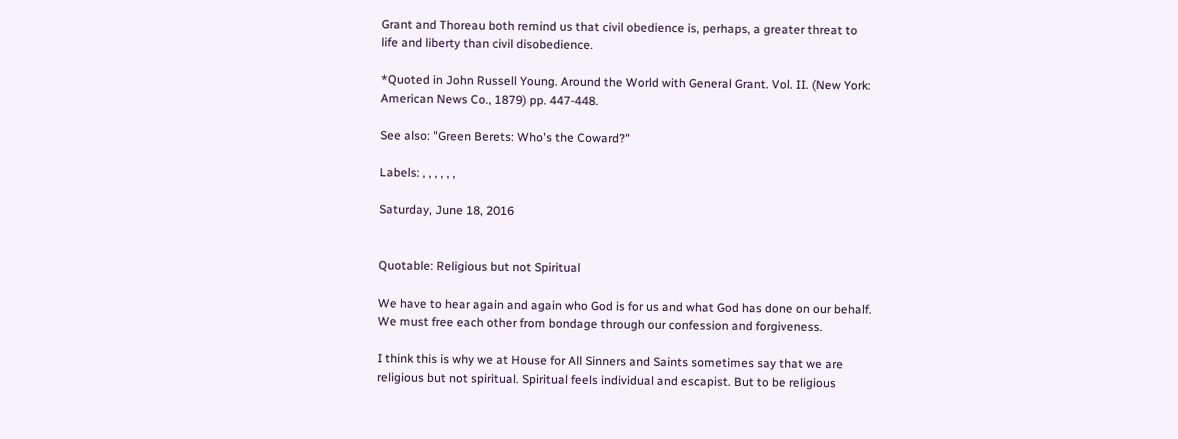Grant and Thoreau both remind us that civil obedience is, perhaps, a greater threat to life and liberty than civil disobedience.

*Quoted in John Russell Young. Around the World with General Grant. Vol. II. (New York: American News Co., 1879) pp. 447-448.

See also: "Green Berets: Who's the Coward?"

Labels: , , , , , ,

Saturday, June 18, 2016


Quotable: Religious but not Spiritual

We have to hear again and again who God is for us and what God has done on our behalf. We must free each other from bondage through our confession and forgiveness.

I think this is why we at House for All Sinners and Saints sometimes say that we are religious but not spiritual. Spiritual feels individual and escapist. But to be religious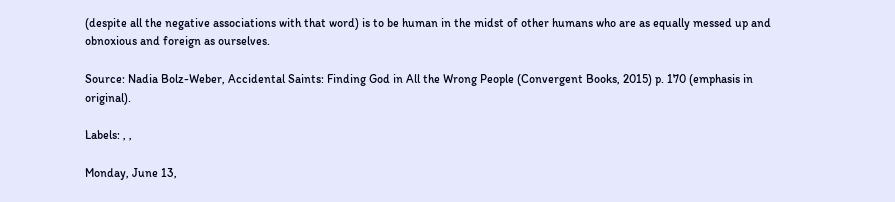(despite all the negative associations with that word) is to be human in the midst of other humans who are as equally messed up and obnoxious and foreign as ourselves.

Source: Nadia Bolz-Weber, Accidental Saints: Finding God in All the Wrong People (Convergent Books, 2015) p. 170 (emphasis in original).

Labels: , ,

Monday, June 13,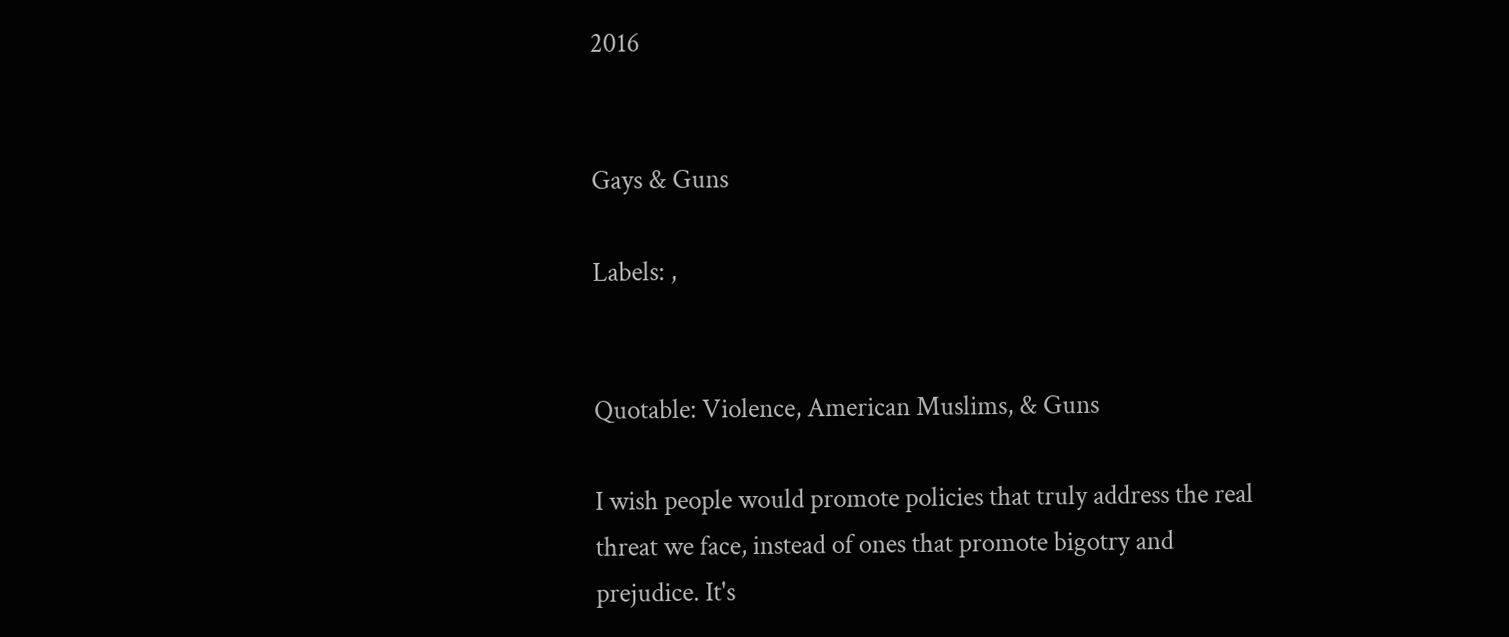2016


Gays & Guns

Labels: ,


Quotable: Violence, American Muslims, & Guns

I wish people would promote policies that truly address the real threat we face, instead of ones that promote bigotry and prejudice. It's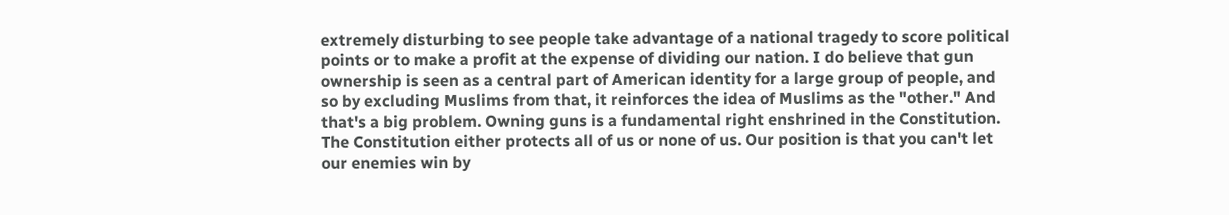extremely disturbing to see people take advantage of a national tragedy to score political points or to make a profit at the expense of dividing our nation. I do believe that gun ownership is seen as a central part of American identity for a large group of people, and so by excluding Muslims from that, it reinforces the idea of Muslims as the "other." And that's a big problem. Owning guns is a fundamental right enshrined in the Constitution. The Constitution either protects all of us or none of us. Our position is that you can't let our enemies win by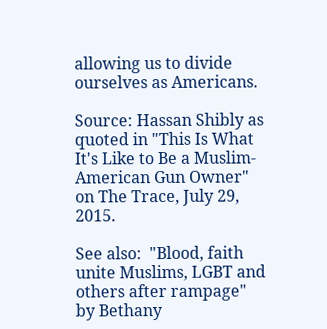allowing us to divide ourselves as Americans.

Source: Hassan Shibly as quoted in "This Is What It's Like to Be a Muslim-American Gun Owner" on The Trace, July 29, 2015.

See also:  "Blood, faith unite Muslims, LGBT and others after rampage" by Bethany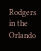Rodgers in the Orlando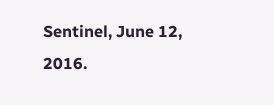Sentinel, June 12, 2016.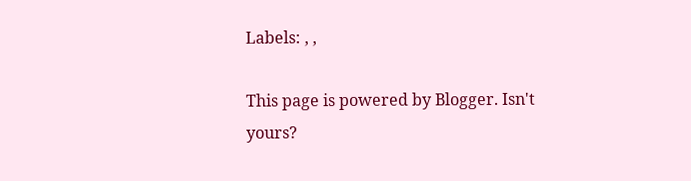Labels: , ,

This page is powered by Blogger. Isn't yours?